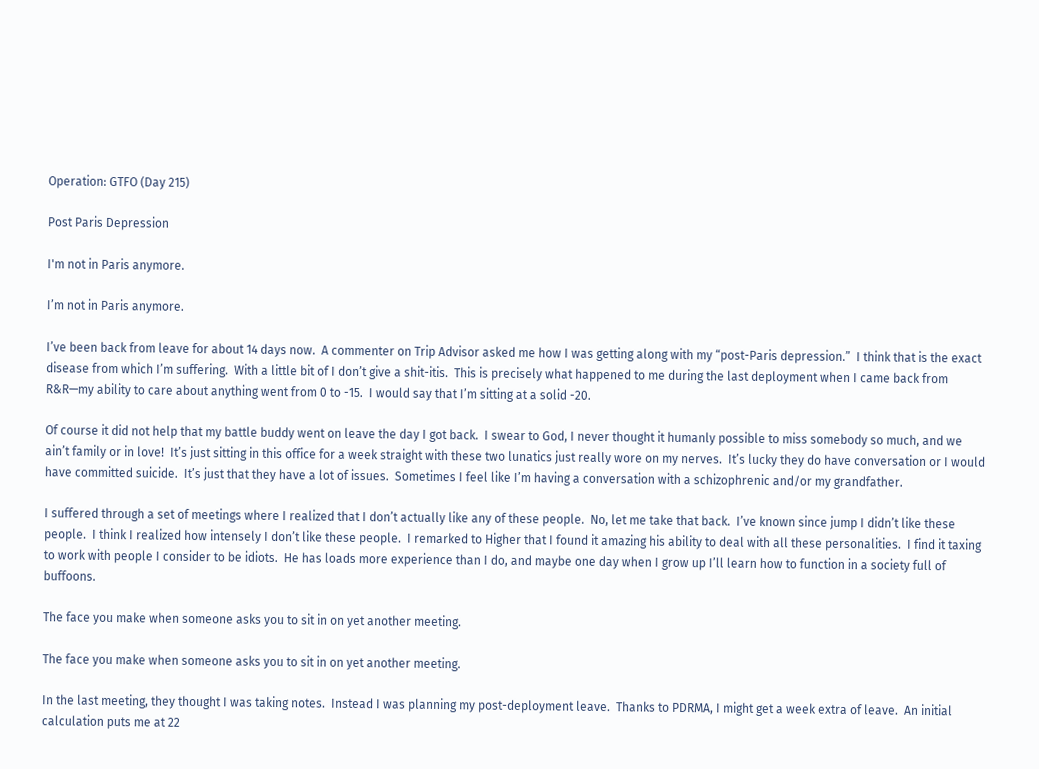Operation: GTFO (Day 215)

Post Paris Depression

I'm not in Paris anymore.

I’m not in Paris anymore.

I’ve been back from leave for about 14 days now.  A commenter on Trip Advisor asked me how I was getting along with my “post-Paris depression.”  I think that is the exact disease from which I’m suffering.  With a little bit of I don’t give a shit-itis.  This is precisely what happened to me during the last deployment when I came back from R&R—my ability to care about anything went from 0 to -15.  I would say that I’m sitting at a solid -20.

Of course it did not help that my battle buddy went on leave the day I got back.  I swear to God, I never thought it humanly possible to miss somebody so much, and we ain’t family or in love!  It’s just sitting in this office for a week straight with these two lunatics just really wore on my nerves.  It’s lucky they do have conversation or I would have committed suicide.  It’s just that they have a lot of issues.  Sometimes I feel like I’m having a conversation with a schizophrenic and/or my grandfather.

I suffered through a set of meetings where I realized that I don’t actually like any of these people.  No, let me take that back.  I’ve known since jump I didn’t like these people.  I think I realized how intensely I don’t like these people.  I remarked to Higher that I found it amazing his ability to deal with all these personalities.  I find it taxing to work with people I consider to be idiots.  He has loads more experience than I do, and maybe one day when I grow up I’ll learn how to function in a society full of buffoons.

The face you make when someone asks you to sit in on yet another meeting.

The face you make when someone asks you to sit in on yet another meeting.

In the last meeting, they thought I was taking notes.  Instead I was planning my post-deployment leave.  Thanks to PDRMA, I might get a week extra of leave.  An initial calculation puts me at 22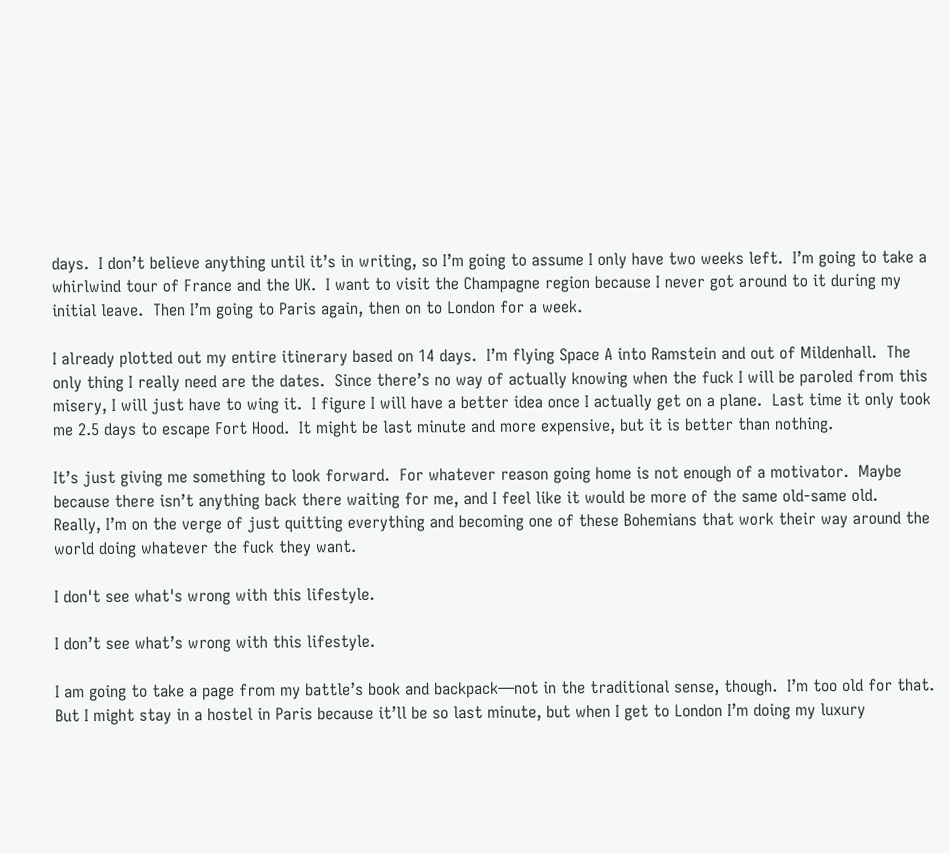days.  I don’t believe anything until it’s in writing, so I’m going to assume I only have two weeks left.  I’m going to take a whirlwind tour of France and the UK.  I want to visit the Champagne region because I never got around to it during my initial leave.  Then I’m going to Paris again, then on to London for a week.

I already plotted out my entire itinerary based on 14 days.  I’m flying Space A into Ramstein and out of Mildenhall.  The only thing I really need are the dates.  Since there’s no way of actually knowing when the fuck I will be paroled from this misery, I will just have to wing it.  I figure I will have a better idea once I actually get on a plane.  Last time it only took me 2.5 days to escape Fort Hood.  It might be last minute and more expensive, but it is better than nothing.

It’s just giving me something to look forward.  For whatever reason going home is not enough of a motivator.  Maybe because there isn’t anything back there waiting for me, and I feel like it would be more of the same old-same old.  Really, I’m on the verge of just quitting everything and becoming one of these Bohemians that work their way around the world doing whatever the fuck they want.

I don't see what's wrong with this lifestyle.

I don’t see what’s wrong with this lifestyle.

I am going to take a page from my battle’s book and backpack—not in the traditional sense, though.  I’m too old for that.  But I might stay in a hostel in Paris because it’ll be so last minute, but when I get to London I’m doing my luxury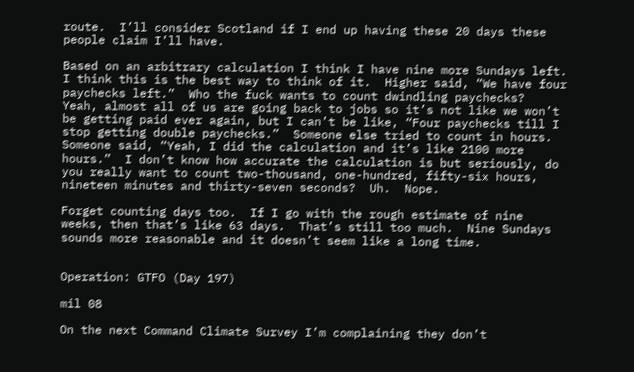route.  I’ll consider Scotland if I end up having these 20 days these people claim I’ll have.

Based on an arbitrary calculation I think I have nine more Sundays left.  I think this is the best way to think of it.  Higher said, “We have four paychecks left.”  Who the fuck wants to count dwindling paychecks?  Yeah, almost all of us are going back to jobs so it’s not like we won’t be getting paid ever again, but I can’t be like, “Four paychecks till I stop getting double paychecks.”  Someone else tried to count in hours.  Someone said, “Yeah, I did the calculation and it’s like 2100 more hours.”  I don’t know how accurate the calculation is but seriously, do you really want to count two-thousand, one-hundred, fifty-six hours, nineteen minutes and thirty-seven seconds?  Uh.  Nope.

Forget counting days too.  If I go with the rough estimate of nine weeks, then that’s like 63 days.  That’s still too much.  Nine Sundays sounds more reasonable and it doesn’t seem like a long time.


Operation: GTFO (Day 197)

mil 08

On the next Command Climate Survey I’m complaining they don’t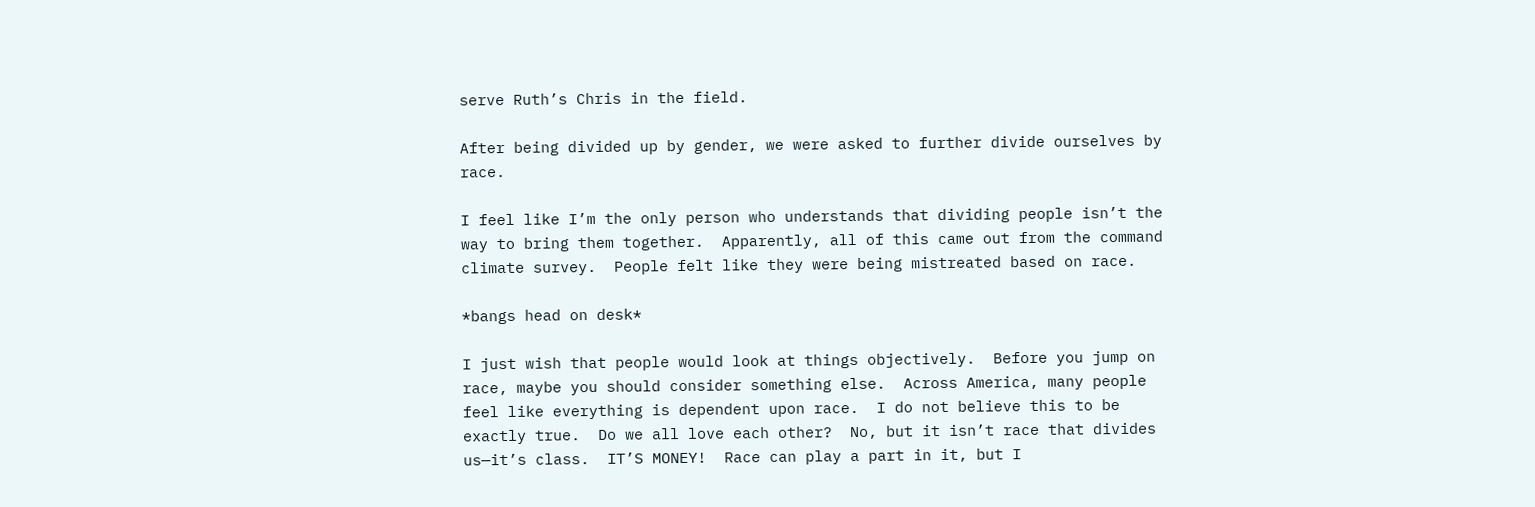serve Ruth’s Chris in the field.

After being divided up by gender, we were asked to further divide ourselves by race.

I feel like I’m the only person who understands that dividing people isn’t the way to bring them together.  Apparently, all of this came out from the command climate survey.  People felt like they were being mistreated based on race.

*bangs head on desk*

I just wish that people would look at things objectively.  Before you jump on race, maybe you should consider something else.  Across America, many people feel like everything is dependent upon race.  I do not believe this to be exactly true.  Do we all love each other?  No, but it isn’t race that divides us—it’s class.  IT’S MONEY!  Race can play a part in it, but I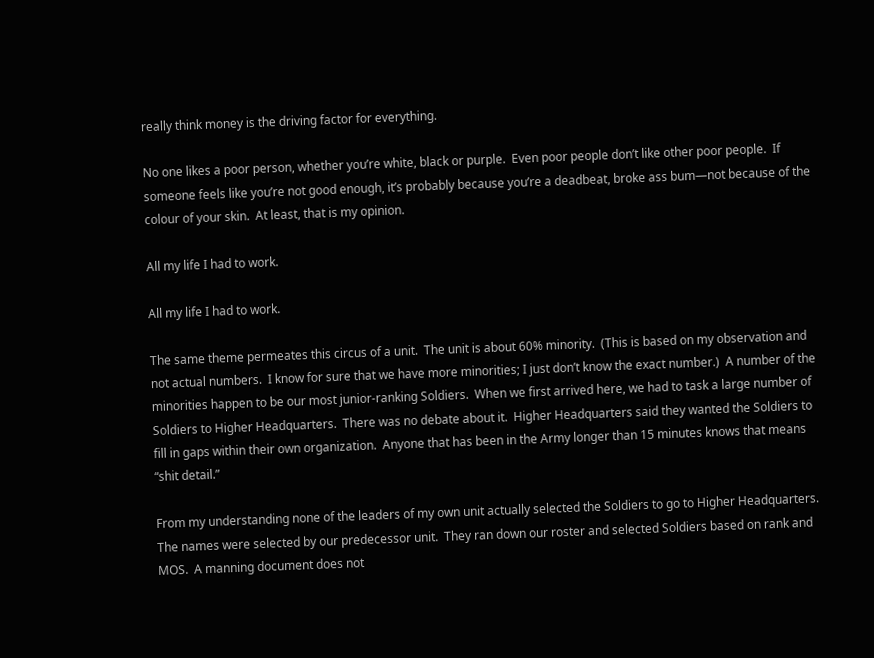really think money is the driving factor for everything.

No one likes a poor person, whether you’re white, black or purple.  Even poor people don’t like other poor people.  If someone feels like you’re not good enough, it’s probably because you’re a deadbeat, broke ass bum—not because of the colour of your skin.  At least, that is my opinion.

All my life I had to work.

All my life I had to work.

The same theme permeates this circus of a unit.  The unit is about 60% minority.  (This is based on my observation and not actual numbers.  I know for sure that we have more minorities; I just don’t know the exact number.)  A number of the minorities happen to be our most junior-ranking Soldiers.  When we first arrived here, we had to task a large number of Soldiers to Higher Headquarters.  There was no debate about it.  Higher Headquarters said they wanted the Soldiers to fill in gaps within their own organization.  Anyone that has been in the Army longer than 15 minutes knows that means “shit detail.”

From my understanding none of the leaders of my own unit actually selected the Soldiers to go to Higher Headquarters.  The names were selected by our predecessor unit.  They ran down our roster and selected Soldiers based on rank and MOS.  A manning document does not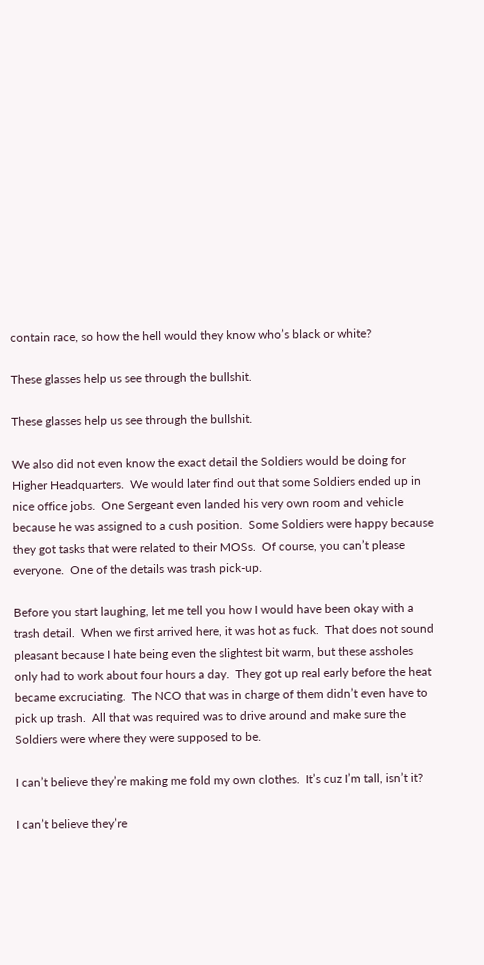contain race, so how the hell would they know who’s black or white?

These glasses help us see through the bullshit.

These glasses help us see through the bullshit.

We also did not even know the exact detail the Soldiers would be doing for Higher Headquarters.  We would later find out that some Soldiers ended up in nice office jobs.  One Sergeant even landed his very own room and vehicle because he was assigned to a cush position.  Some Soldiers were happy because they got tasks that were related to their MOSs.  Of course, you can’t please everyone.  One of the details was trash pick-up.

Before you start laughing, let me tell you how I would have been okay with a trash detail.  When we first arrived here, it was hot as fuck.  That does not sound pleasant because I hate being even the slightest bit warm, but these assholes only had to work about four hours a day.  They got up real early before the heat became excruciating.  The NCO that was in charge of them didn’t even have to pick up trash.  All that was required was to drive around and make sure the Soldiers were where they were supposed to be.

I can’t believe they’re making me fold my own clothes.  It’s cuz I’m tall, isn’t it?

I can’t believe they’re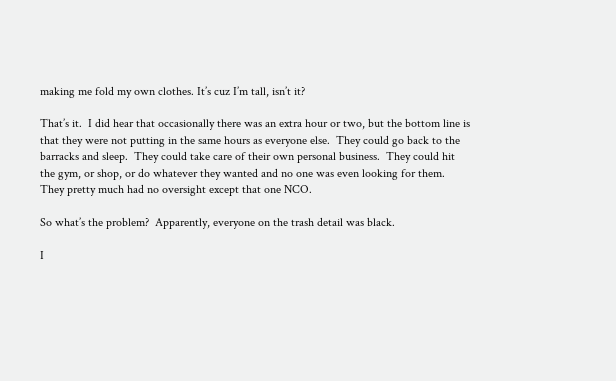making me fold my own clothes. It’s cuz I’m tall, isn’t it?

That’s it.  I did hear that occasionally there was an extra hour or two, but the bottom line is that they were not putting in the same hours as everyone else.  They could go back to the barracks and sleep.  They could take care of their own personal business.  They could hit the gym, or shop, or do whatever they wanted and no one was even looking for them.  They pretty much had no oversight except that one NCO.

So what’s the problem?  Apparently, everyone on the trash detail was black.

I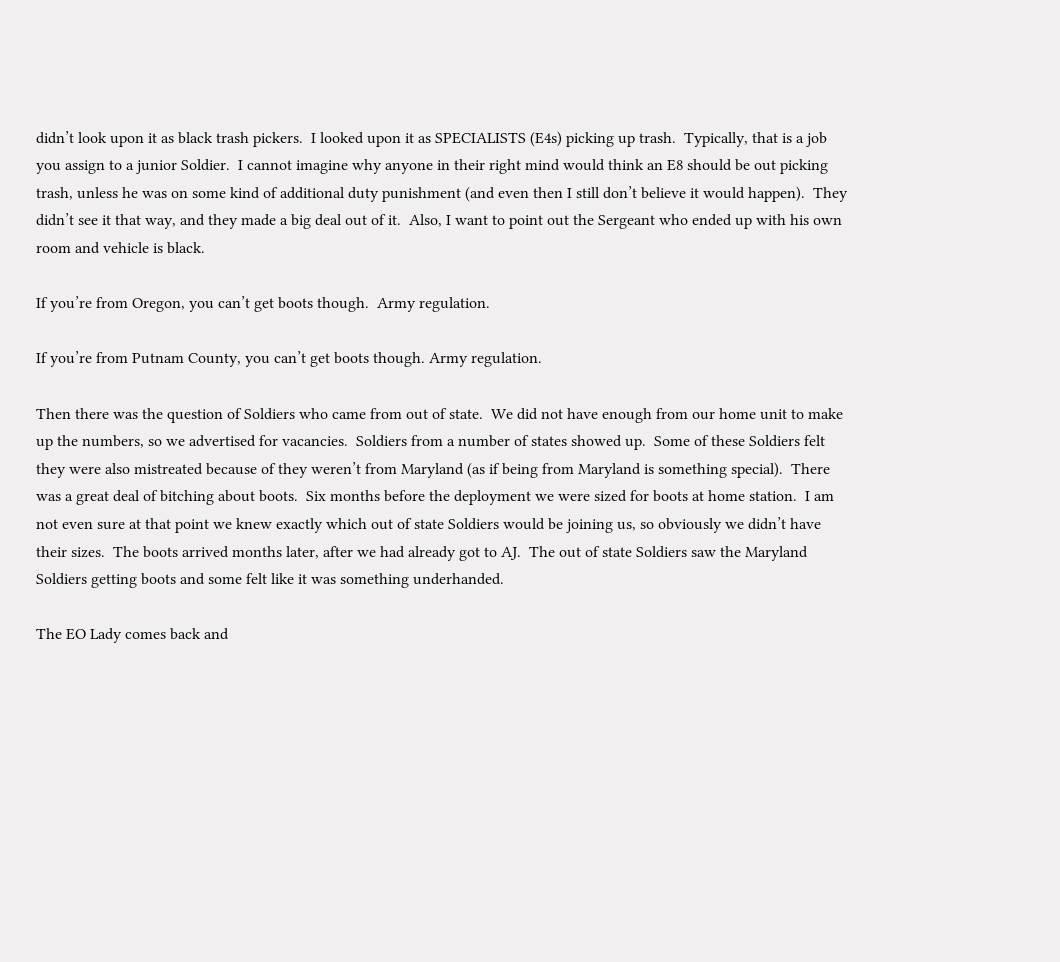didn’t look upon it as black trash pickers.  I looked upon it as SPECIALISTS (E4s) picking up trash.  Typically, that is a job you assign to a junior Soldier.  I cannot imagine why anyone in their right mind would think an E8 should be out picking trash, unless he was on some kind of additional duty punishment (and even then I still don’t believe it would happen).  They didn’t see it that way, and they made a big deal out of it.  Also, I want to point out the Sergeant who ended up with his own room and vehicle is black.

If you’re from Oregon, you can’t get boots though.  Army regulation.

If you’re from Putnam County, you can’t get boots though. Army regulation.

Then there was the question of Soldiers who came from out of state.  We did not have enough from our home unit to make up the numbers, so we advertised for vacancies.  Soldiers from a number of states showed up.  Some of these Soldiers felt they were also mistreated because of they weren’t from Maryland (as if being from Maryland is something special).  There was a great deal of bitching about boots.  Six months before the deployment we were sized for boots at home station.  I am not even sure at that point we knew exactly which out of state Soldiers would be joining us, so obviously we didn’t have their sizes.  The boots arrived months later, after we had already got to AJ.  The out of state Soldiers saw the Maryland Soldiers getting boots and some felt like it was something underhanded.

The EO Lady comes back and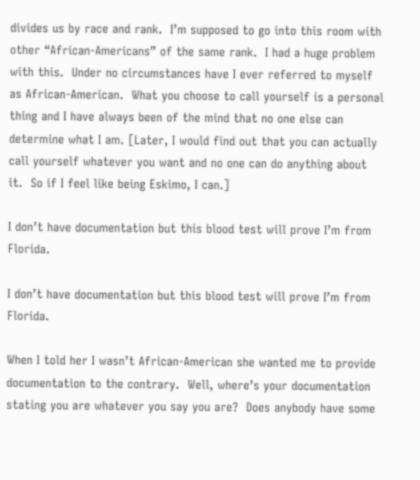divides us by race and rank.  I’m supposed to go into this room with other “African-Americans” of the same rank.  I had a huge problem with this.  Under no circumstances have I ever referred to myself as African-American.  What you choose to call yourself is a personal thing and I have always been of the mind that no one else can determine what I am. [Later, I would find out that you can actually call yourself whatever you want and no one can do anything about it.  So if I feel like being Eskimo, I can.]

I don’t have documentation but this blood test will prove I’m from Florida.

I don’t have documentation but this blood test will prove I’m from Florida.

When I told her I wasn’t African-American she wanted me to provide documentation to the contrary.  Well, where’s your documentation stating you are whatever you say you are?  Does anybody have some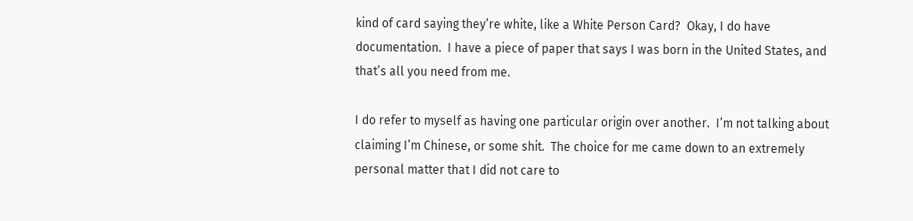kind of card saying they’re white, like a White Person Card?  Okay, I do have documentation.  I have a piece of paper that says I was born in the United States, and that’s all you need from me.

I do refer to myself as having one particular origin over another.  I’m not talking about claiming I’m Chinese, or some shit.  The choice for me came down to an extremely personal matter that I did not care to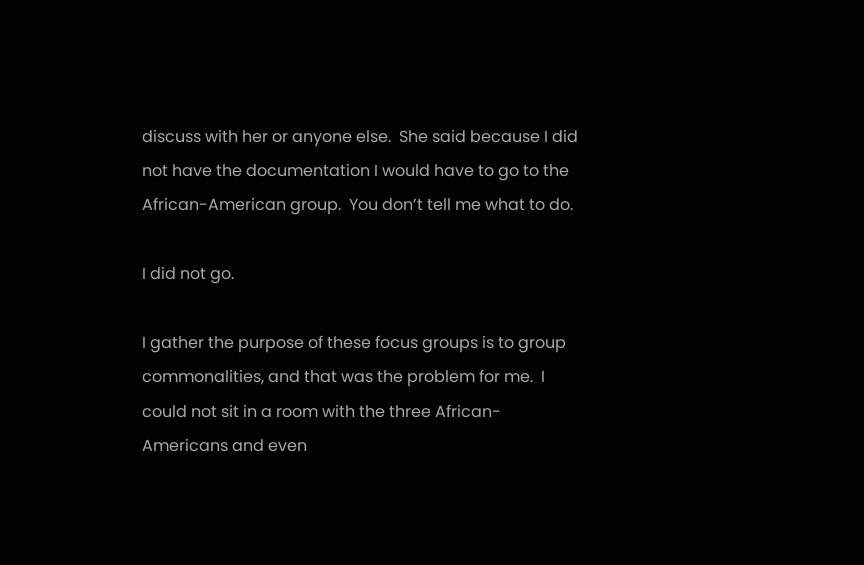discuss with her or anyone else.  She said because I did not have the documentation I would have to go to the African-American group.  You don’t tell me what to do.

I did not go.

I gather the purpose of these focus groups is to group commonalities, and that was the problem for me.  I could not sit in a room with the three African-Americans and even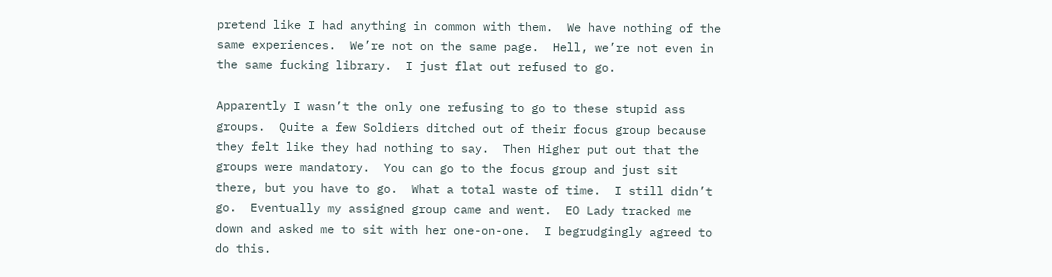pretend like I had anything in common with them.  We have nothing of the same experiences.  We’re not on the same page.  Hell, we’re not even in the same fucking library.  I just flat out refused to go.

Apparently I wasn’t the only one refusing to go to these stupid ass groups.  Quite a few Soldiers ditched out of their focus group because they felt like they had nothing to say.  Then Higher put out that the groups were mandatory.  You can go to the focus group and just sit there, but you have to go.  What a total waste of time.  I still didn’t go.  Eventually my assigned group came and went.  EO Lady tracked me down and asked me to sit with her one-on-one.  I begrudgingly agreed to do this.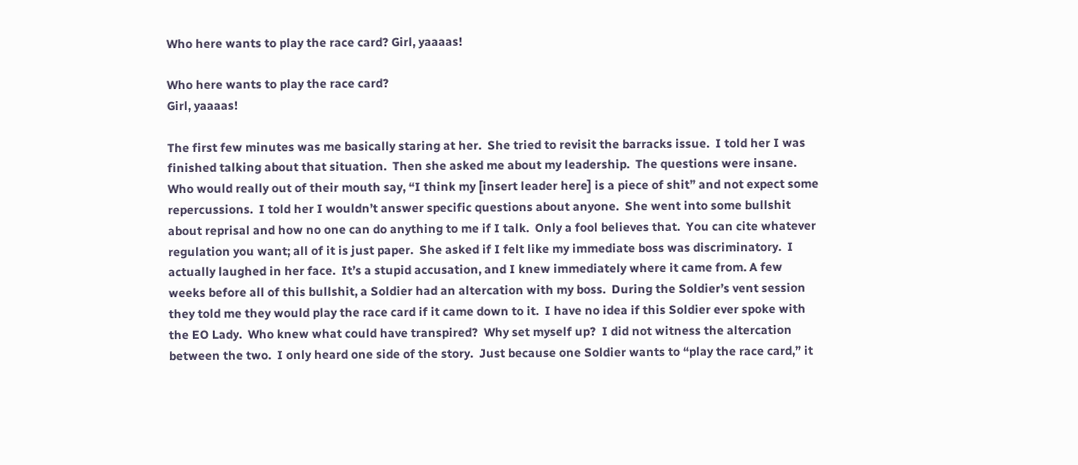Who here wants to play the race card? Girl, yaaaas!

Who here wants to play the race card?
Girl, yaaaas!

The first few minutes was me basically staring at her.  She tried to revisit the barracks issue.  I told her I was finished talking about that situation.  Then she asked me about my leadership.  The questions were insane.  Who would really out of their mouth say, “I think my [insert leader here] is a piece of shit” and not expect some repercussions.  I told her I wouldn’t answer specific questions about anyone.  She went into some bullshit about reprisal and how no one can do anything to me if I talk.  Only a fool believes that.  You can cite whatever regulation you want; all of it is just paper.  She asked if I felt like my immediate boss was discriminatory.  I actually laughed in her face.  It’s a stupid accusation, and I knew immediately where it came from. A few weeks before all of this bullshit, a Soldier had an altercation with my boss.  During the Soldier’s vent session they told me they would play the race card if it came down to it.  I have no idea if this Soldier ever spoke with the EO Lady.  Who knew what could have transpired?  Why set myself up?  I did not witness the altercation between the two.  I only heard one side of the story.  Just because one Soldier wants to “play the race card,” it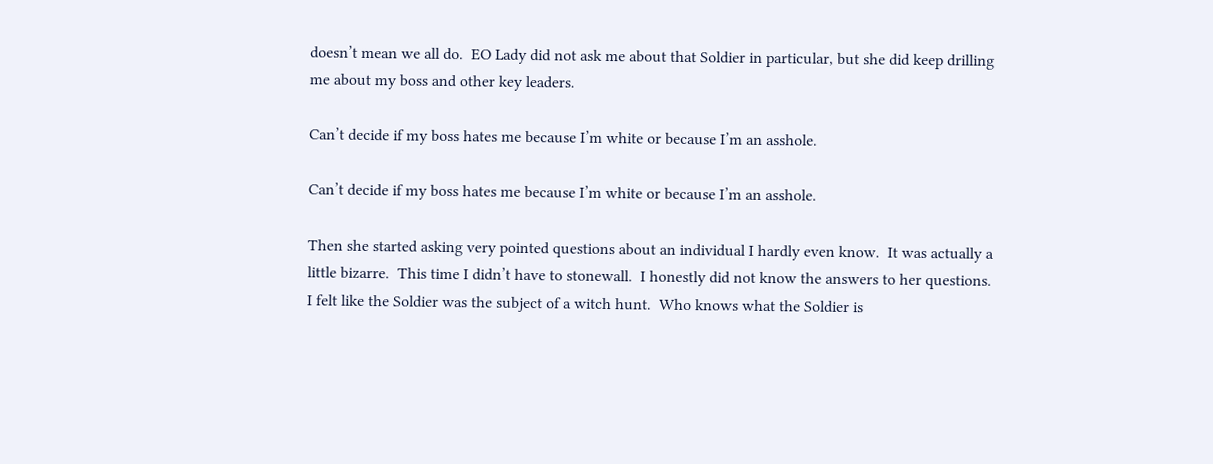doesn’t mean we all do.  EO Lady did not ask me about that Soldier in particular, but she did keep drilling me about my boss and other key leaders.

Can’t decide if my boss hates me because I’m white or because I’m an asshole.

Can’t decide if my boss hates me because I’m white or because I’m an asshole.

Then she started asking very pointed questions about an individual I hardly even know.  It was actually a little bizarre.  This time I didn’t have to stonewall.  I honestly did not know the answers to her questions.  I felt like the Soldier was the subject of a witch hunt.  Who knows what the Soldier is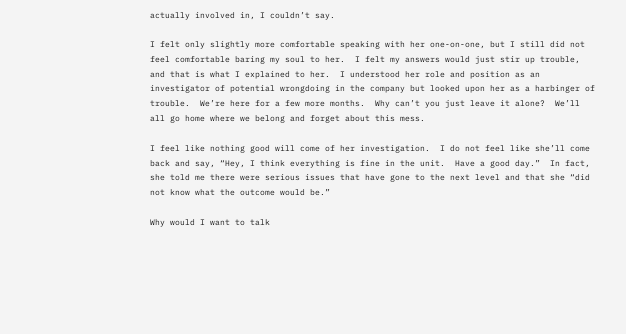actually involved in, I couldn’t say.

I felt only slightly more comfortable speaking with her one-on-one, but I still did not feel comfortable baring my soul to her.  I felt my answers would just stir up trouble, and that is what I explained to her.  I understood her role and position as an investigator of potential wrongdoing in the company but looked upon her as a harbinger of trouble.  We’re here for a few more months.  Why can’t you just leave it alone?  We’ll all go home where we belong and forget about this mess.

I feel like nothing good will come of her investigation.  I do not feel like she’ll come back and say, “Hey, I think everything is fine in the unit.  Have a good day.”  In fact, she told me there were serious issues that have gone to the next level and that she “did not know what the outcome would be.”

Why would I want to talk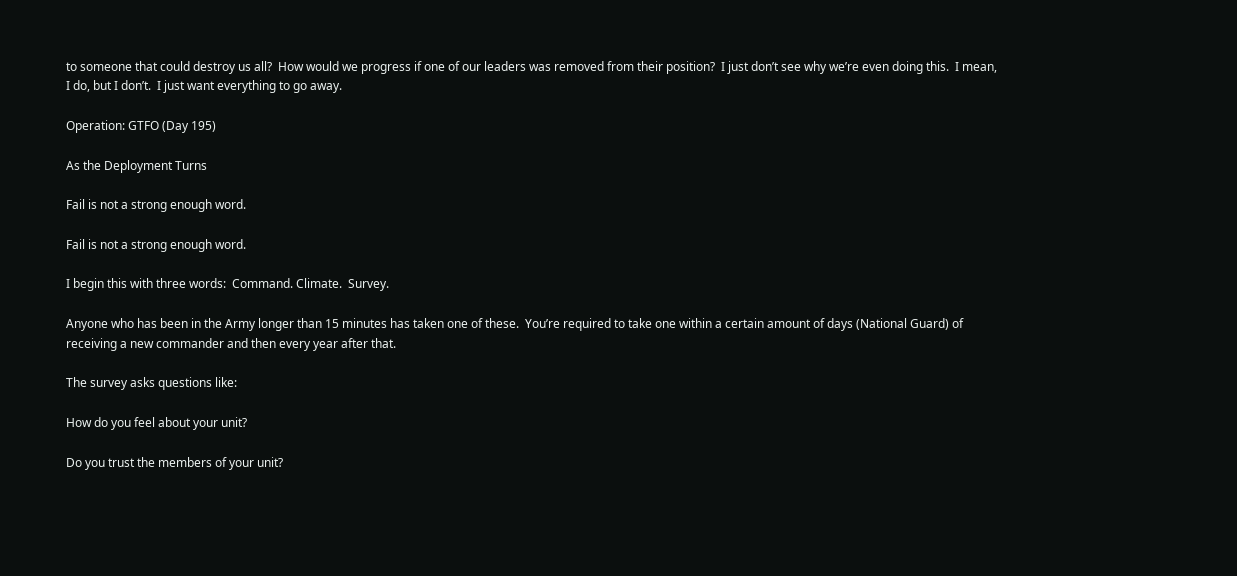to someone that could destroy us all?  How would we progress if one of our leaders was removed from their position?  I just don’t see why we’re even doing this.  I mean, I do, but I don’t.  I just want everything to go away.

Operation: GTFO (Day 195)

As the Deployment Turns

Fail is not a strong enough word.

Fail is not a strong enough word.

I begin this with three words:  Command. Climate.  Survey.

Anyone who has been in the Army longer than 15 minutes has taken one of these.  You’re required to take one within a certain amount of days (National Guard) of receiving a new commander and then every year after that.

The survey asks questions like:

How do you feel about your unit?

Do you trust the members of your unit?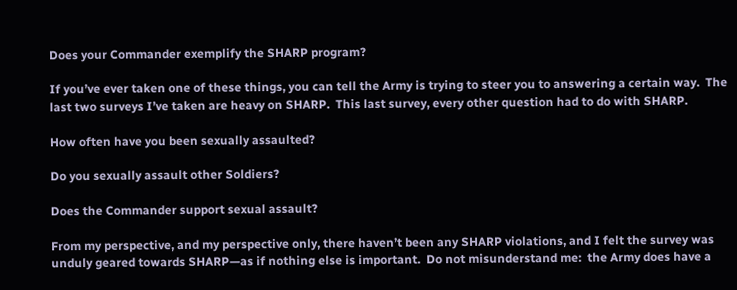Does your Commander exemplify the SHARP program?

If you’ve ever taken one of these things, you can tell the Army is trying to steer you to answering a certain way.  The last two surveys I’ve taken are heavy on SHARP.  This last survey, every other question had to do with SHARP.

How often have you been sexually assaulted?

Do you sexually assault other Soldiers?

Does the Commander support sexual assault?

From my perspective, and my perspective only, there haven’t been any SHARP violations, and I felt the survey was unduly geared towards SHARP—as if nothing else is important.  Do not misunderstand me:  the Army does have a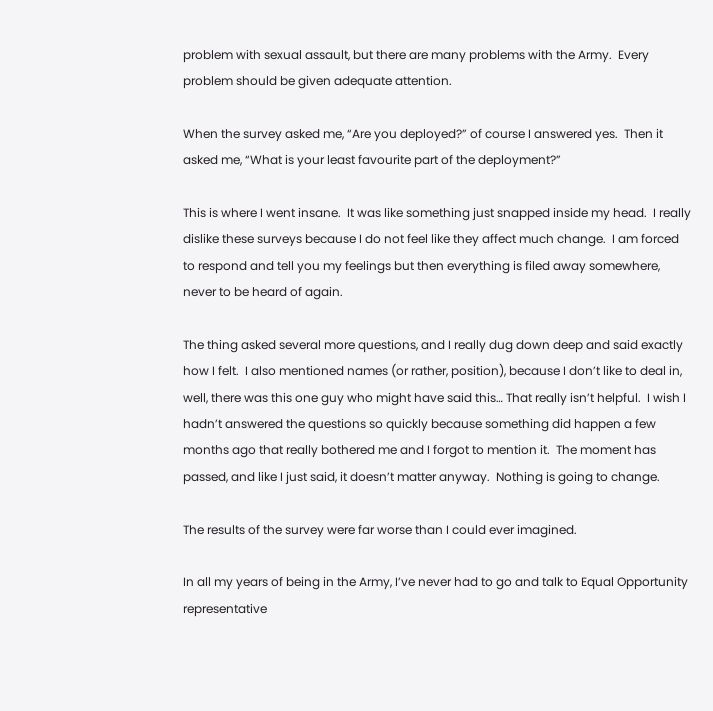problem with sexual assault, but there are many problems with the Army.  Every problem should be given adequate attention.

When the survey asked me, “Are you deployed?” of course I answered yes.  Then it asked me, “What is your least favourite part of the deployment?”

This is where I went insane.  It was like something just snapped inside my head.  I really dislike these surveys because I do not feel like they affect much change.  I am forced to respond and tell you my feelings but then everything is filed away somewhere, never to be heard of again.

The thing asked several more questions, and I really dug down deep and said exactly how I felt.  I also mentioned names (or rather, position), because I don’t like to deal in, well, there was this one guy who might have said this… That really isn’t helpful.  I wish I hadn’t answered the questions so quickly because something did happen a few months ago that really bothered me and I forgot to mention it.  The moment has passed, and like I just said, it doesn’t matter anyway.  Nothing is going to change.

The results of the survey were far worse than I could ever imagined.

In all my years of being in the Army, I’ve never had to go and talk to Equal Opportunity representative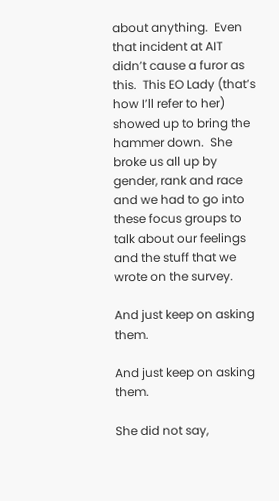about anything.  Even that incident at AIT didn’t cause a furor as this.  This EO Lady (that’s how I’ll refer to her) showed up to bring the hammer down.  She broke us all up by gender, rank and race and we had to go into these focus groups to talk about our feelings and the stuff that we wrote on the survey.

And just keep on asking them.

And just keep on asking them.

She did not say,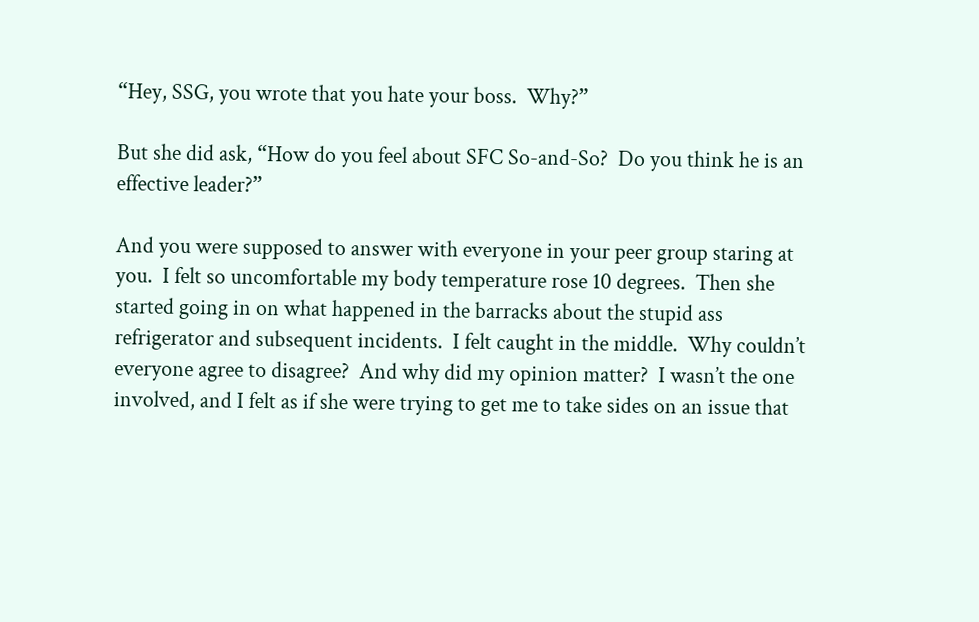“Hey, SSG, you wrote that you hate your boss.  Why?”

But she did ask, “How do you feel about SFC So-and-So?  Do you think he is an effective leader?”

And you were supposed to answer with everyone in your peer group staring at you.  I felt so uncomfortable my body temperature rose 10 degrees.  Then she started going in on what happened in the barracks about the stupid ass refrigerator and subsequent incidents.  I felt caught in the middle.  Why couldn’t everyone agree to disagree?  And why did my opinion matter?  I wasn’t the one involved, and I felt as if she were trying to get me to take sides on an issue that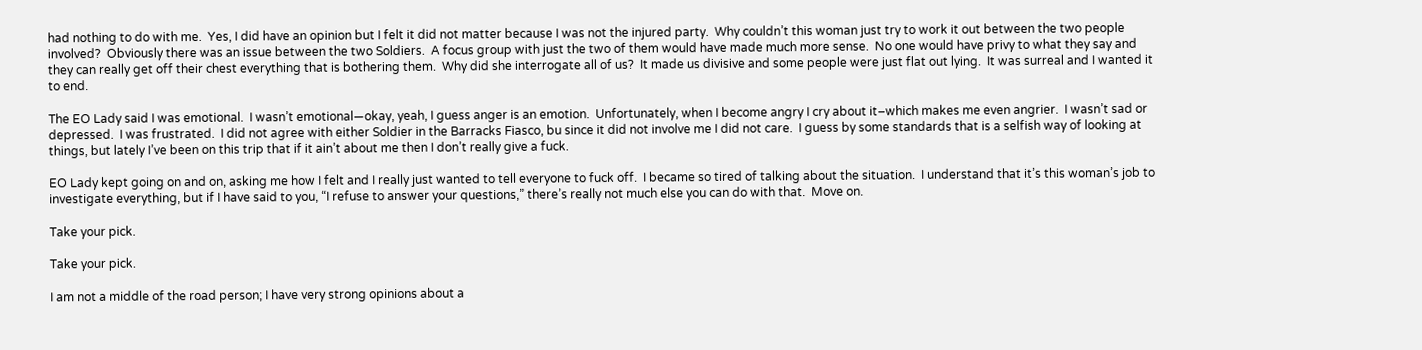had nothing to do with me.  Yes, I did have an opinion but I felt it did not matter because I was not the injured party.  Why couldn’t this woman just try to work it out between the two people involved?  Obviously there was an issue between the two Soldiers.  A focus group with just the two of them would have made much more sense.  No one would have privy to what they say and they can really get off their chest everything that is bothering them.  Why did she interrogate all of us?  It made us divisive and some people were just flat out lying.  It was surreal and I wanted it to end.

The EO Lady said I was emotional.  I wasn’t emotional—okay, yeah, I guess anger is an emotion.  Unfortunately, when I become angry I cry about it–which makes me even angrier.  I wasn’t sad or depressed.  I was frustrated.  I did not agree with either Soldier in the Barracks Fiasco, bu since it did not involve me I did not care.  I guess by some standards that is a selfish way of looking at things, but lately I’ve been on this trip that if it ain’t about me then I don’t really give a fuck.

EO Lady kept going on and on, asking me how I felt and I really just wanted to tell everyone to fuck off.  I became so tired of talking about the situation.  I understand that it’s this woman’s job to investigate everything, but if I have said to you, “I refuse to answer your questions,” there’s really not much else you can do with that.  Move on.

Take your pick.

Take your pick.

I am not a middle of the road person; I have very strong opinions about a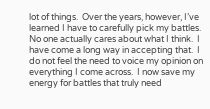lot of things.  Over the years, however, I’ve learned I have to carefully pick my battles.  No one actually cares about what I think.  I have come a long way in accepting that.  I do not feel the need to voice my opinion on everything I come across.  I now save my energy for battles that truly need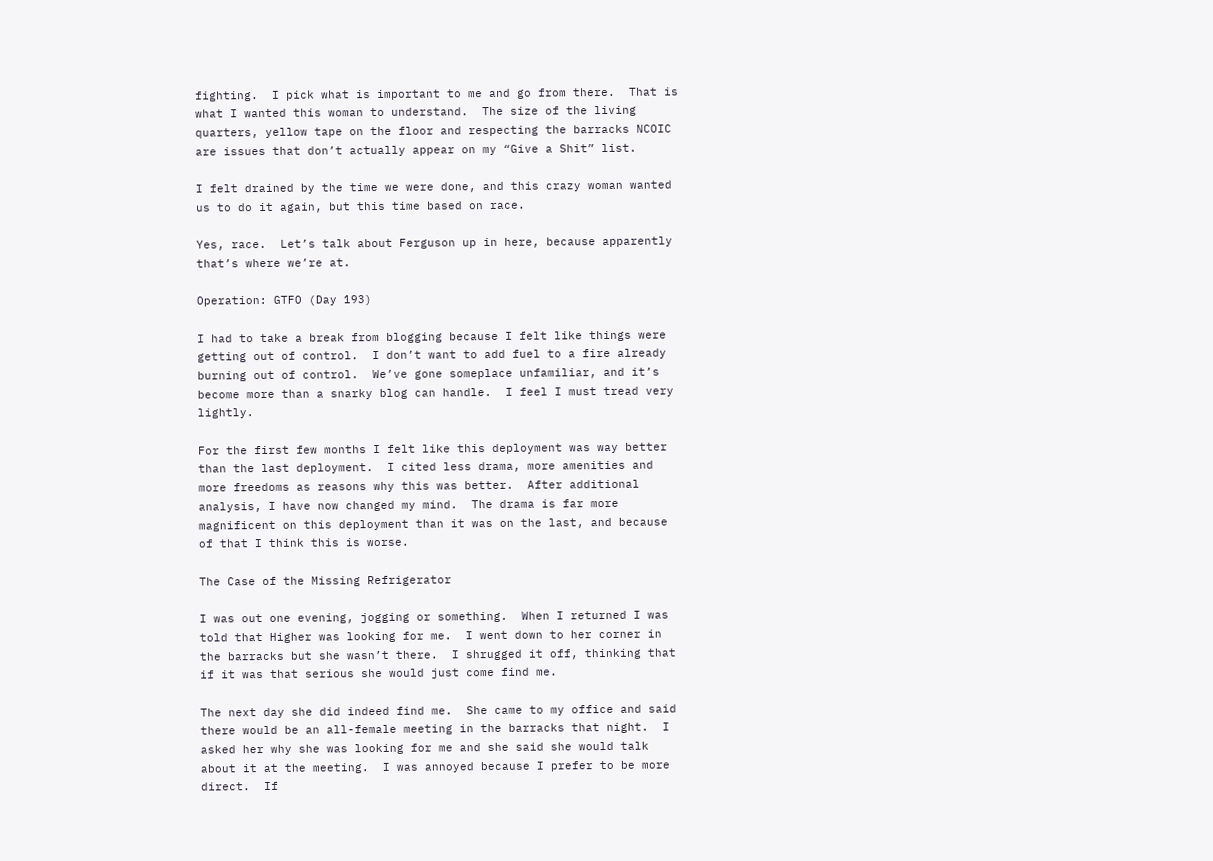fighting.  I pick what is important to me and go from there.  That is what I wanted this woman to understand.  The size of the living quarters, yellow tape on the floor and respecting the barracks NCOIC are issues that don’t actually appear on my “Give a Shit” list.

I felt drained by the time we were done, and this crazy woman wanted us to do it again, but this time based on race.

Yes, race.  Let’s talk about Ferguson up in here, because apparently that’s where we’re at.

Operation: GTFO (Day 193)

I had to take a break from blogging because I felt like things were getting out of control.  I don’t want to add fuel to a fire already burning out of control.  We’ve gone someplace unfamiliar, and it’s become more than a snarky blog can handle.  I feel I must tread very lightly.

For the first few months I felt like this deployment was way better than the last deployment.  I cited less drama, more amenities and more freedoms as reasons why this was better.  After additional analysis, I have now changed my mind.  The drama is far more magnificent on this deployment than it was on the last, and because of that I think this is worse.

The Case of the Missing Refrigerator

I was out one evening, jogging or something.  When I returned I was told that Higher was looking for me.  I went down to her corner in the barracks but she wasn’t there.  I shrugged it off, thinking that if it was that serious she would just come find me.

The next day she did indeed find me.  She came to my office and said there would be an all-female meeting in the barracks that night.  I asked her why she was looking for me and she said she would talk about it at the meeting.  I was annoyed because I prefer to be more direct.  If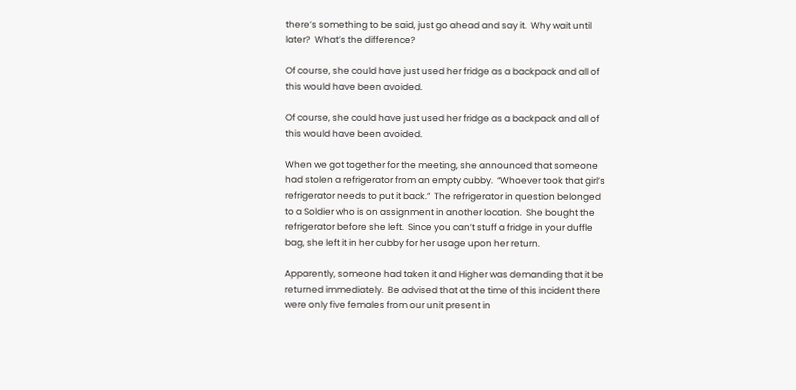there’s something to be said, just go ahead and say it.  Why wait until later?  What’s the difference?

Of course, she could have just used her fridge as a backpack and all of this would have been avoided.

Of course, she could have just used her fridge as a backpack and all of this would have been avoided.

When we got together for the meeting, she announced that someone had stolen a refrigerator from an empty cubby.  “Whoever took that girl’s refrigerator needs to put it back.”  The refrigerator in question belonged to a Soldier who is on assignment in another location.  She bought the refrigerator before she left.  Since you can’t stuff a fridge in your duffle bag, she left it in her cubby for her usage upon her return.

Apparently, someone had taken it and Higher was demanding that it be returned immediately.  Be advised that at the time of this incident there were only five females from our unit present in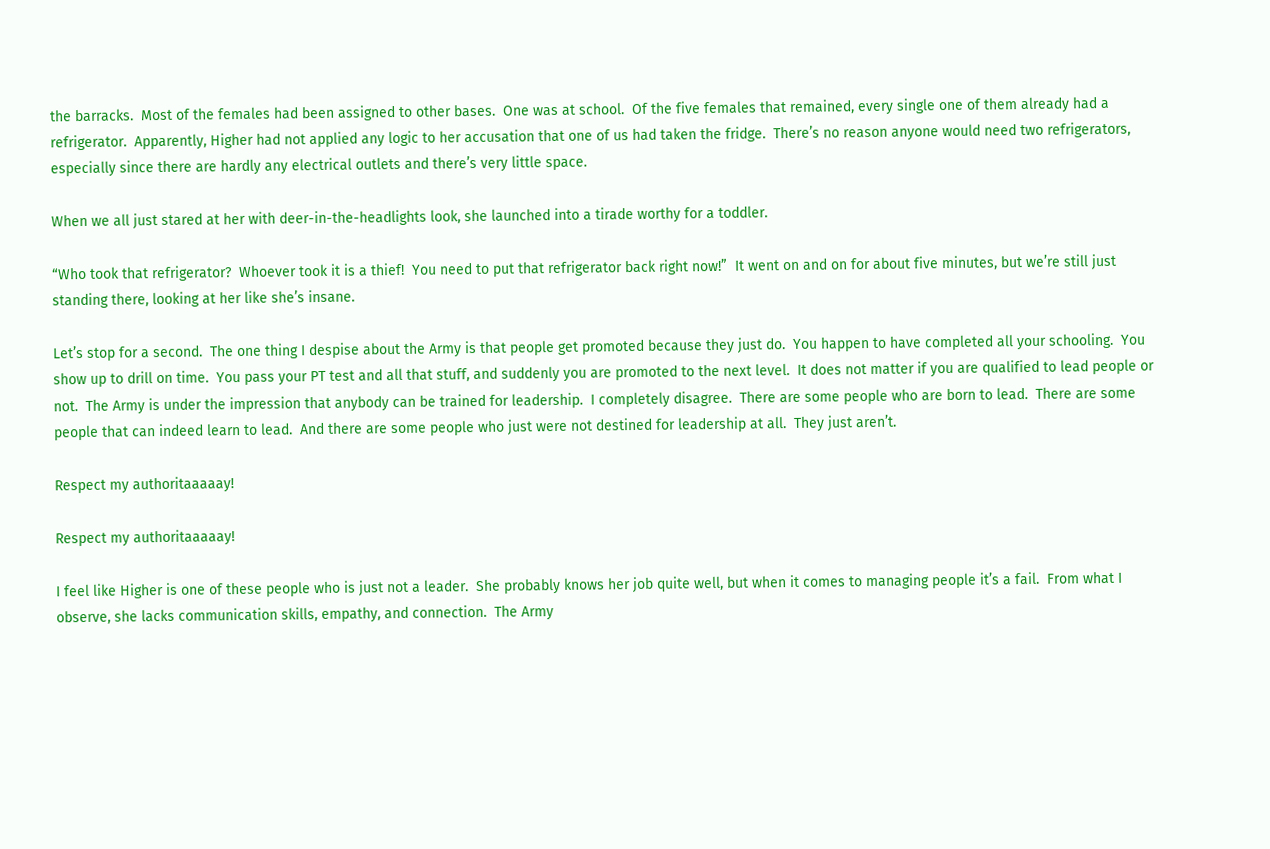the barracks.  Most of the females had been assigned to other bases.  One was at school.  Of the five females that remained, every single one of them already had a refrigerator.  Apparently, Higher had not applied any logic to her accusation that one of us had taken the fridge.  There’s no reason anyone would need two refrigerators, especially since there are hardly any electrical outlets and there’s very little space.

When we all just stared at her with deer-in-the-headlights look, she launched into a tirade worthy for a toddler.

“Who took that refrigerator?  Whoever took it is a thief!  You need to put that refrigerator back right now!”  It went on and on for about five minutes, but we’re still just standing there, looking at her like she’s insane.

Let’s stop for a second.  The one thing I despise about the Army is that people get promoted because they just do.  You happen to have completed all your schooling.  You show up to drill on time.  You pass your PT test and all that stuff, and suddenly you are promoted to the next level.  It does not matter if you are qualified to lead people or not.  The Army is under the impression that anybody can be trained for leadership.  I completely disagree.  There are some people who are born to lead.  There are some people that can indeed learn to lead.  And there are some people who just were not destined for leadership at all.  They just aren’t.

Respect my authoritaaaaay!

Respect my authoritaaaaay!

I feel like Higher is one of these people who is just not a leader.  She probably knows her job quite well, but when it comes to managing people it’s a fail.  From what I observe, she lacks communication skills, empathy, and connection.  The Army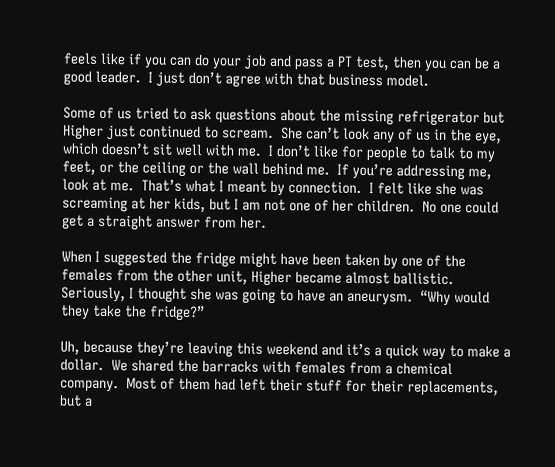feels like if you can do your job and pass a PT test, then you can be a good leader.  I just don’t agree with that business model.

Some of us tried to ask questions about the missing refrigerator but Higher just continued to scream.  She can’t look any of us in the eye, which doesn’t sit well with me.  I don’t like for people to talk to my feet, or the ceiling or the wall behind me.  If you’re addressing me, look at me.  That’s what I meant by connection.  I felt like she was screaming at her kids, but I am not one of her children.  No one could get a straight answer from her.

When I suggested the fridge might have been taken by one of the females from the other unit, Higher became almost ballistic.  Seriously, I thought she was going to have an aneurysm.  “Why would they take the fridge?”

Uh, because they’re leaving this weekend and it’s a quick way to make a dollar.  We shared the barracks with females from a chemical company.  Most of them had left their stuff for their replacements, but a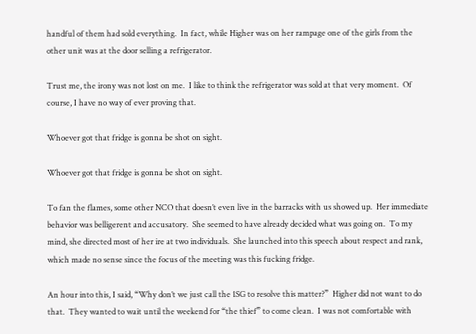handful of them had sold everything.  In fact, while Higher was on her rampage one of the girls from the other unit was at the door selling a refrigerator.

Trust me, the irony was not lost on me.  I like to think the refrigerator was sold at that very moment.  Of course, I have no way of ever proving that.

Whoever got that fridge is gonna be shot on sight.

Whoever got that fridge is gonna be shot on sight.

To fan the flames, some other NCO that doesn’t even live in the barracks with us showed up.  Her immediate behavior was belligerent and accusatory.  She seemed to have already decided what was going on.  To my mind, she directed most of her ire at two individuals.  She launched into this speech about respect and rank, which made no sense since the focus of the meeting was this fucking fridge.

An hour into this, I said, “Why don’t we just call the 1SG to resolve this matter?”  Higher did not want to do that.  They wanted to wait until the weekend for “the thief” to come clean.  I was not comfortable with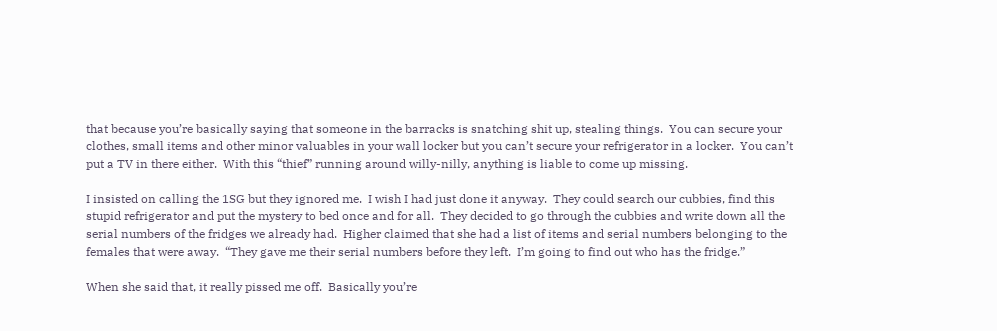that because you’re basically saying that someone in the barracks is snatching shit up, stealing things.  You can secure your clothes, small items and other minor valuables in your wall locker but you can’t secure your refrigerator in a locker.  You can’t put a TV in there either.  With this “thief” running around willy-nilly, anything is liable to come up missing.

I insisted on calling the 1SG but they ignored me.  I wish I had just done it anyway.  They could search our cubbies, find this stupid refrigerator and put the mystery to bed once and for all.  They decided to go through the cubbies and write down all the serial numbers of the fridges we already had.  Higher claimed that she had a list of items and serial numbers belonging to the females that were away.  “They gave me their serial numbers before they left.  I’m going to find out who has the fridge.”

When she said that, it really pissed me off.  Basically you’re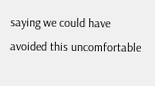saying we could have avoided this uncomfortable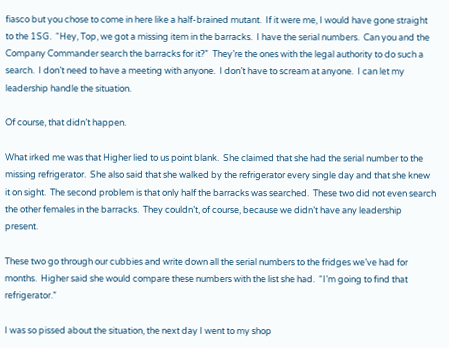fiasco but you chose to come in here like a half-brained mutant.  If it were me, I would have gone straight to the 1SG.  “Hey, Top, we got a missing item in the barracks.  I have the serial numbers.  Can you and the Company Commander search the barracks for it?”  They’re the ones with the legal authority to do such a search.  I don’t need to have a meeting with anyone.  I don’t have to scream at anyone.  I can let my leadership handle the situation.

Of course, that didn’t happen.

What irked me was that Higher lied to us point blank.  She claimed that she had the serial number to the missing refrigerator.  She also said that she walked by the refrigerator every single day and that she knew it on sight.  The second problem is that only half the barracks was searched.  These two did not even search the other females in the barracks.  They couldn’t, of course, because we didn’t have any leadership present.

These two go through our cubbies and write down all the serial numbers to the fridges we’ve had for months.  Higher said she would compare these numbers with the list she had.  “I’m going to find that refrigerator.”

I was so pissed about the situation, the next day I went to my shop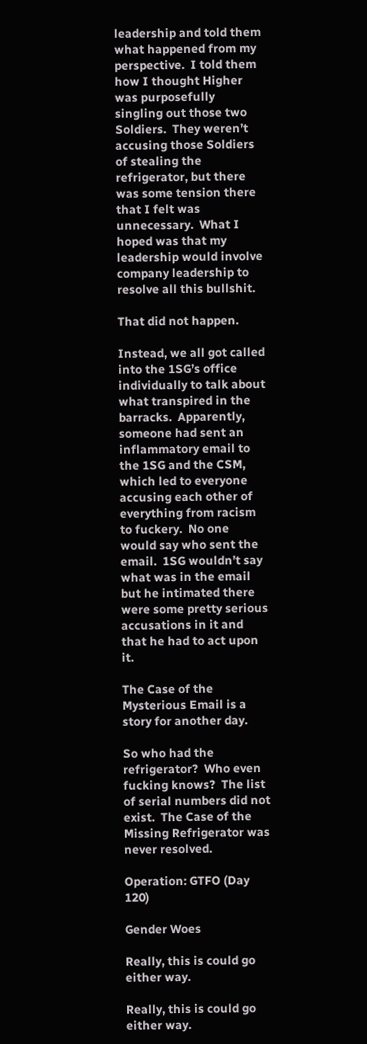leadership and told them what happened from my perspective.  I told them how I thought Higher was purposefully singling out those two Soldiers.  They weren’t accusing those Soldiers of stealing the refrigerator, but there was some tension there that I felt was unnecessary.  What I hoped was that my leadership would involve company leadership to resolve all this bullshit.

That did not happen.

Instead, we all got called into the 1SG’s office individually to talk about what transpired in the barracks.  Apparently, someone had sent an inflammatory email to the 1SG and the CSM, which led to everyone accusing each other of everything from racism to fuckery.  No one would say who sent the email.  1SG wouldn’t say what was in the email but he intimated there were some pretty serious accusations in it and that he had to act upon it.

The Case of the Mysterious Email is a story for another day.

So who had the refrigerator?  Who even fucking knows?  The list of serial numbers did not exist.  The Case of the Missing Refrigerator was never resolved.

Operation: GTFO (Day 120)

Gender Woes

Really, this is could go either way.

Really, this is could go either way.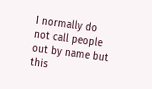I normally do not call people out by name but this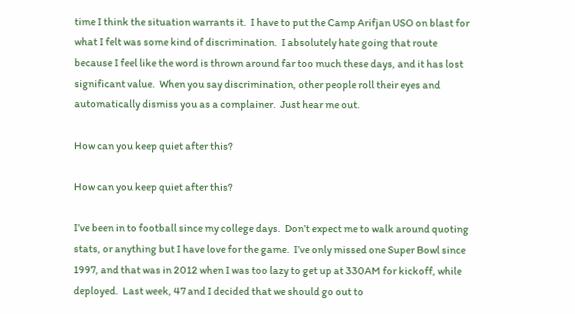time I think the situation warrants it.  I have to put the Camp Arifjan USO on blast for what I felt was some kind of discrimination.  I absolutely hate going that route because I feel like the word is thrown around far too much these days, and it has lost significant value.  When you say discrimination, other people roll their eyes and automatically dismiss you as a complainer.  Just hear me out.

How can you keep quiet after this?

How can you keep quiet after this?

I’ve been in to football since my college days.  Don’t expect me to walk around quoting stats, or anything but I have love for the game.  I’ve only missed one Super Bowl since 1997, and that was in 2012 when I was too lazy to get up at 330AM for kickoff, while deployed.  Last week, 47 and I decided that we should go out to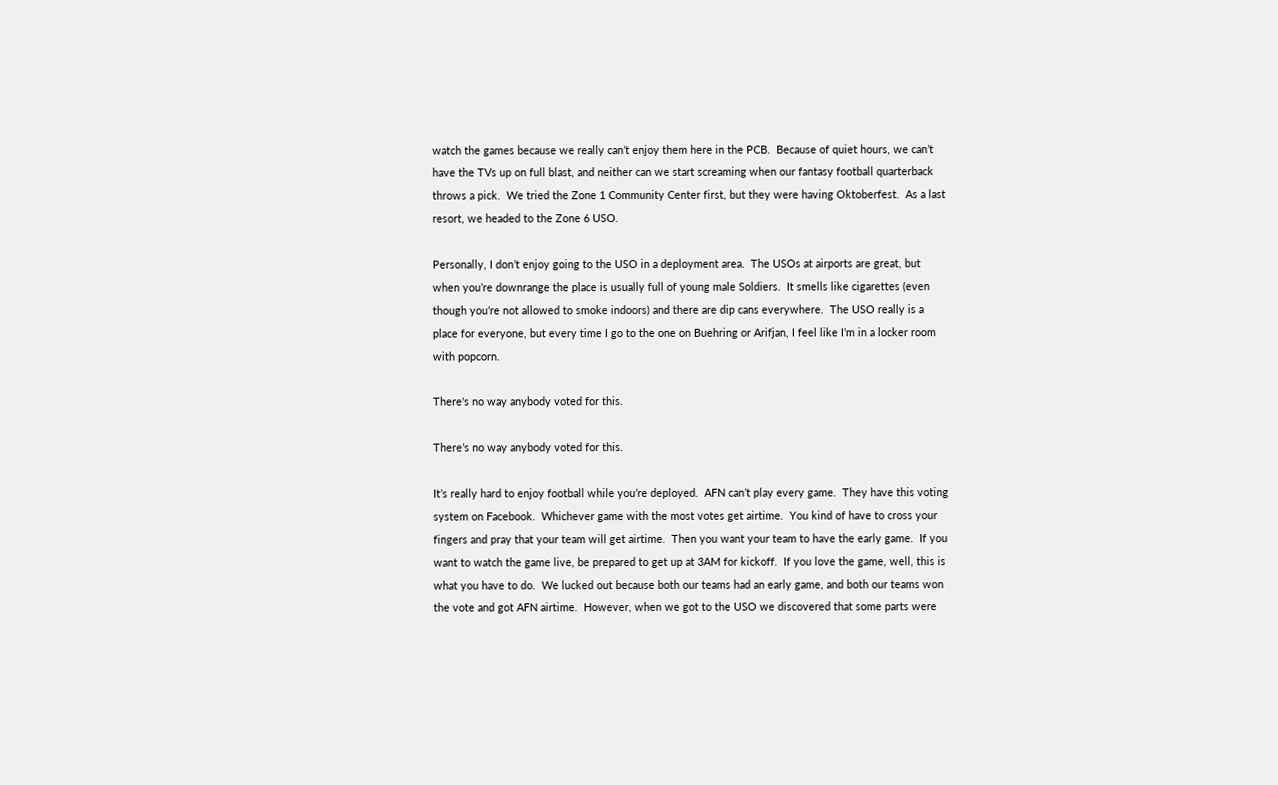watch the games because we really can’t enjoy them here in the PCB.  Because of quiet hours, we can’t have the TVs up on full blast, and neither can we start screaming when our fantasy football quarterback throws a pick.  We tried the Zone 1 Community Center first, but they were having Oktoberfest.  As a last resort, we headed to the Zone 6 USO.

Personally, I don’t enjoy going to the USO in a deployment area.  The USOs at airports are great, but when you’re downrange the place is usually full of young male Soldiers.  It smells like cigarettes (even though you’re not allowed to smoke indoors) and there are dip cans everywhere.  The USO really is a place for everyone, but every time I go to the one on Buehring or Arifjan, I feel like I’m in a locker room with popcorn.

There's no way anybody voted for this.

There’s no way anybody voted for this.

It’s really hard to enjoy football while you’re deployed.  AFN can’t play every game.  They have this voting system on Facebook.  Whichever game with the most votes get airtime.  You kind of have to cross your fingers and pray that your team will get airtime.  Then you want your team to have the early game.  If you want to watch the game live, be prepared to get up at 3AM for kickoff.  If you love the game, well, this is what you have to do.  We lucked out because both our teams had an early game, and both our teams won the vote and got AFN airtime.  However, when we got to the USO we discovered that some parts were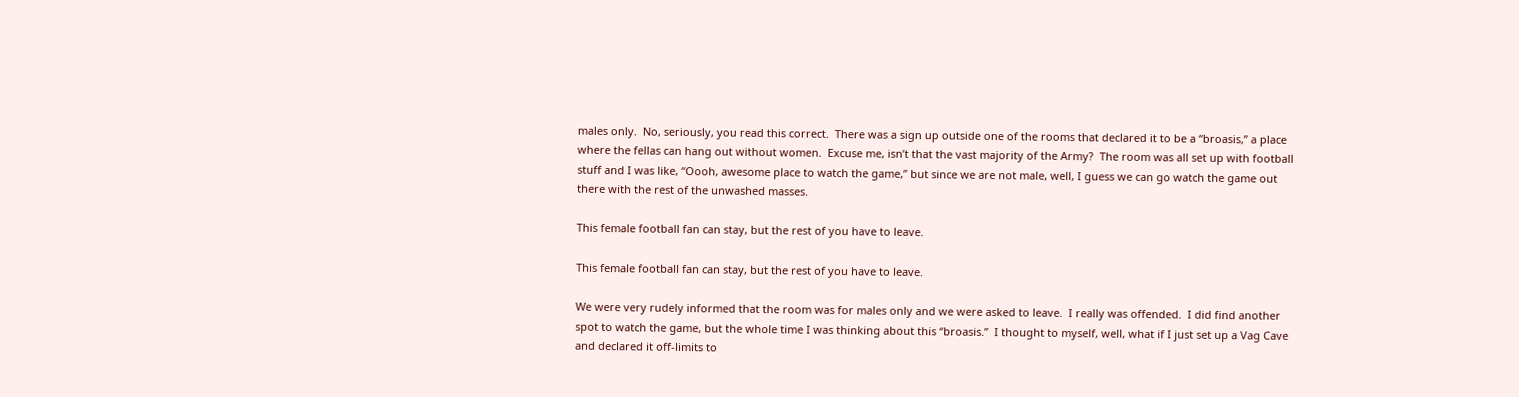males only.  No, seriously, you read this correct.  There was a sign up outside one of the rooms that declared it to be a “broasis,” a place where the fellas can hang out without women.  Excuse me, isn’t that the vast majority of the Army?  The room was all set up with football stuff and I was like, “Oooh, awesome place to watch the game,” but since we are not male, well, I guess we can go watch the game out there with the rest of the unwashed masses.

This female football fan can stay, but the rest of you have to leave.

This female football fan can stay, but the rest of you have to leave.

We were very rudely informed that the room was for males only and we were asked to leave.  I really was offended.  I did find another spot to watch the game, but the whole time I was thinking about this “broasis.”  I thought to myself, well, what if I just set up a Vag Cave and declared it off-limits to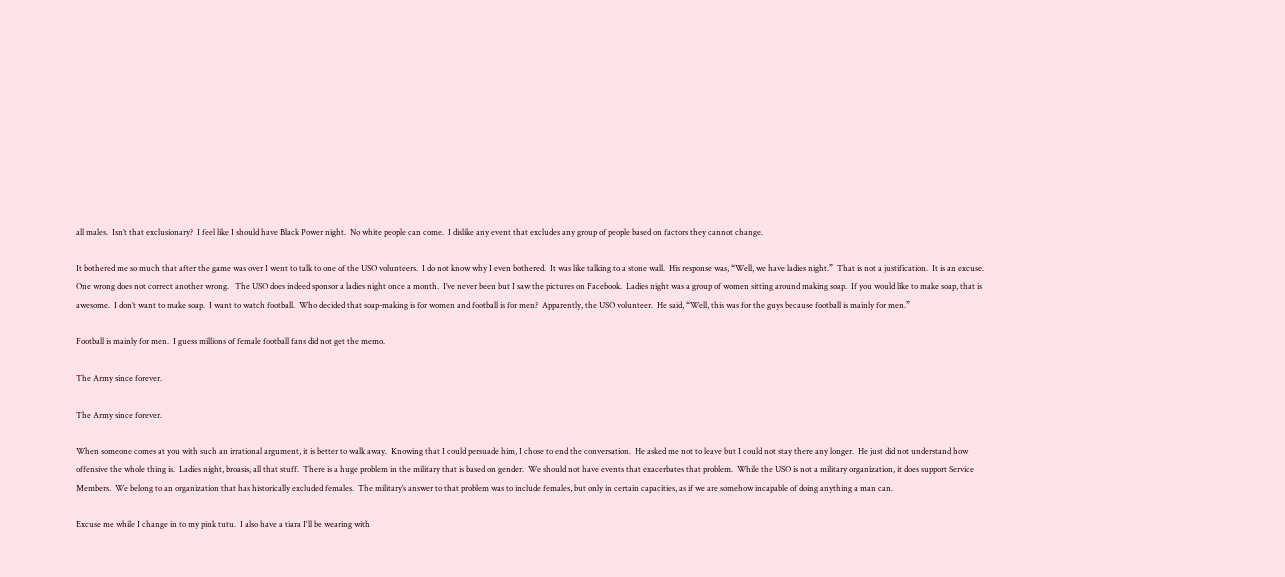all males.  Isn’t that exclusionary?  I feel like I should have Black Power night.  No white people can come.  I dislike any event that excludes any group of people based on factors they cannot change.

It bothered me so much that after the game was over I went to talk to one of the USO volunteers.  I do not know why I even bothered.  It was like talking to a stone wall.  His response was, “Well, we have ladies night.”  That is not a justification.  It is an excuse.  One wrong does not correct another wrong.   The USO does indeed sponsor a ladies night once a month.  I’ve never been but I saw the pictures on Facebook.  Ladies night was a group of women sitting around making soap.  If you would like to make soap, that is awesome.  I don’t want to make soap.  I want to watch football.  Who decided that soap-making is for women and football is for men?  Apparently, the USO volunteer.  He said, “Well, this was for the guys because football is mainly for men.”

Football is mainly for men.  I guess millions of female football fans did not get the memo.

The Army since forever.

The Army since forever.

When someone comes at you with such an irrational argument, it is better to walk away.  Knowing that I could persuade him, I chose to end the conversation.  He asked me not to leave but I could not stay there any longer.  He just did not understand how offensive the whole thing is.  Ladies night, broasis, all that stuff.  There is a huge problem in the military that is based on gender.  We should not have events that exacerbates that problem.  While the USO is not a military organization, it does support Service Members.  We belong to an organization that has historically excluded females.  The military’s answer to that problem was to include females, but only in certain capacities, as if we are somehow incapable of doing anything a man can.

Excuse me while I change in to my pink tutu.  I also have a tiara I'll be wearing with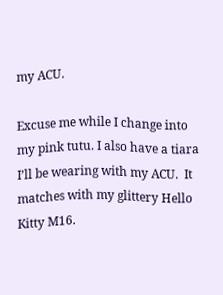my ACU.

Excuse me while I change into my pink tutu. I also have a tiara I’ll be wearing with my ACU.  It matches with my glittery Hello Kitty M16.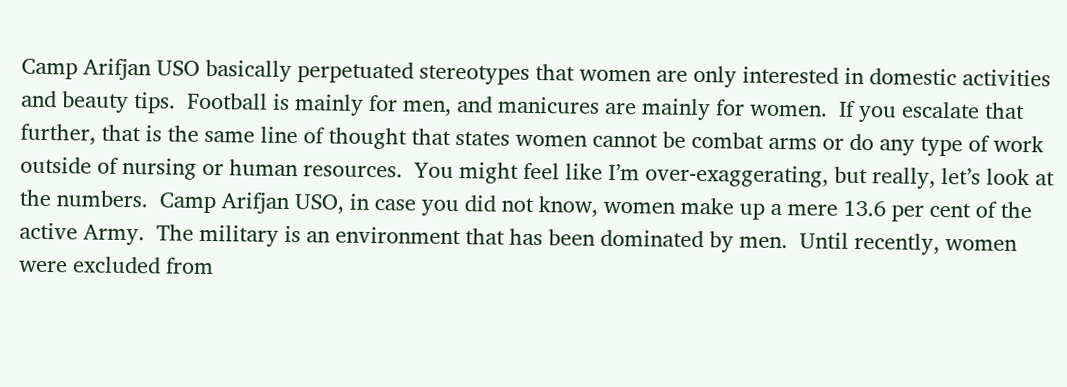Camp Arifjan USO basically perpetuated stereotypes that women are only interested in domestic activities and beauty tips.  Football is mainly for men, and manicures are mainly for women.  If you escalate that further, that is the same line of thought that states women cannot be combat arms or do any type of work outside of nursing or human resources.  You might feel like I’m over-exaggerating, but really, let’s look at the numbers.  Camp Arifjan USO, in case you did not know, women make up a mere 13.6 per cent of the active Army.  The military is an environment that has been dominated by men.  Until recently, women were excluded from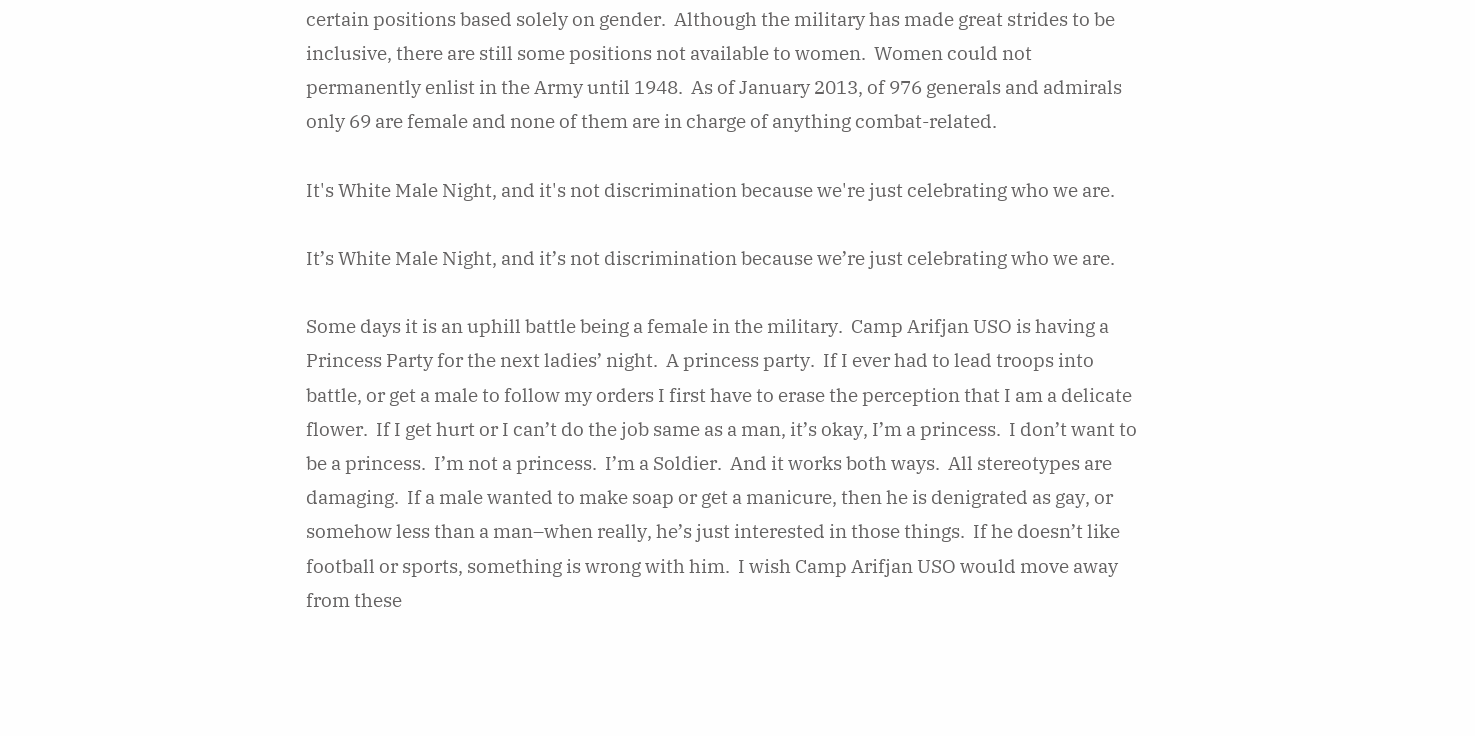certain positions based solely on gender.  Although the military has made great strides to be inclusive, there are still some positions not available to women.  Women could not permanently enlist in the Army until 1948.  As of January 2013, of 976 generals and admirals only 69 are female and none of them are in charge of anything combat-related.

It's White Male Night, and it's not discrimination because we're just celebrating who we are.

It’s White Male Night, and it’s not discrimination because we’re just celebrating who we are.

Some days it is an uphill battle being a female in the military.  Camp Arifjan USO is having a Princess Party for the next ladies’ night.  A princess party.  If I ever had to lead troops into battle, or get a male to follow my orders I first have to erase the perception that I am a delicate flower.  If I get hurt or I can’t do the job same as a man, it’s okay, I’m a princess.  I don’t want to be a princess.  I’m not a princess.  I’m a Soldier.  And it works both ways.  All stereotypes are damaging.  If a male wanted to make soap or get a manicure, then he is denigrated as gay, or somehow less than a man–when really, he’s just interested in those things.  If he doesn’t like football or sports, something is wrong with him.  I wish Camp Arifjan USO would move away from these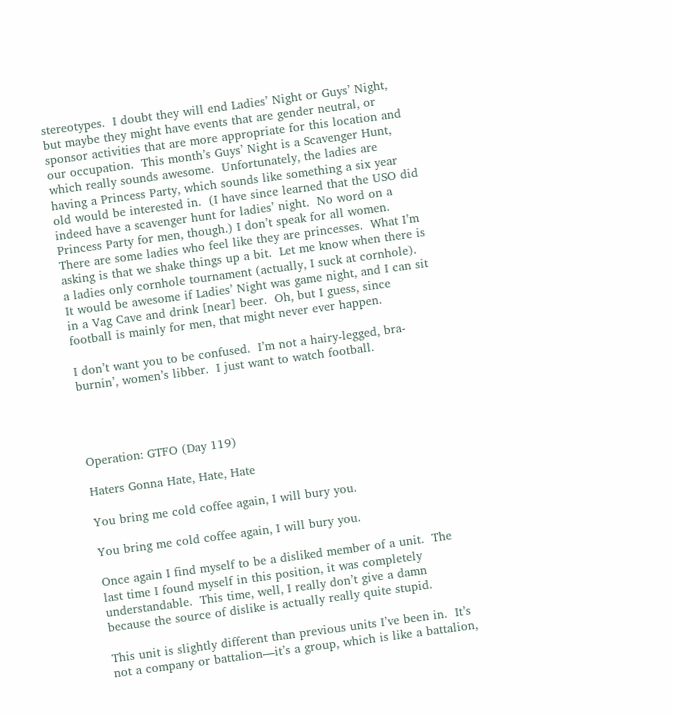stereotypes.  I doubt they will end Ladies’ Night or Guys’ Night, but maybe they might have events that are gender neutral, or sponsor activities that are more appropriate for this location and our occupation.  This month’s Guys’ Night is a Scavenger Hunt, which really sounds awesome.  Unfortunately, the ladies are having a Princess Party, which sounds like something a six year old would be interested in.  (I have since learned that the USO did indeed have a scavenger hunt for ladies’ night.  No word on a Princess Party for men, though.) I don’t speak for all women.  There are some ladies who feel like they are princesses.  What I’m asking is that we shake things up a bit.  Let me know when there is a ladies only cornhole tournament (actually, I suck at cornhole).  It would be awesome if Ladies’ Night was game night, and I can sit in a Vag Cave and drink [near] beer.  Oh, but I guess, since football is mainly for men, that might never ever happen.

I don’t want you to be confused.  I’m not a hairy-legged, bra-burnin’, women’s libber.  I just want to watch football.




Operation: GTFO (Day 119)

Haters Gonna Hate, Hate, Hate

You bring me cold coffee again, I will bury you.

You bring me cold coffee again, I will bury you.

Once again I find myself to be a disliked member of a unit.  The last time I found myself in this position, it was completely understandable.  This time, well, I really don’t give a damn because the source of dislike is actually really quite stupid.

This unit is slightly different than previous units I’ve been in.  It’s not a company or battalion—it’s a group, which is like a battalion,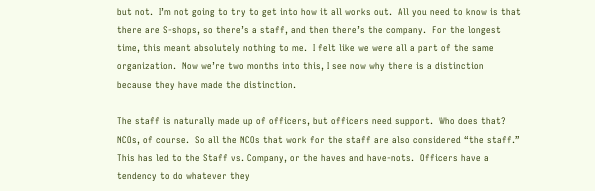but not.  I’m not going to try to get into how it all works out.  All you need to know is that there are S-shops, so there’s a staff, and then there’s the company.  For the longest time, this meant absolutely nothing to me.  I felt like we were all a part of the same organization.  Now we’re two months into this, I see now why there is a distinction because they have made the distinction.

The staff is naturally made up of officers, but officers need support.  Who does that?  NCOs, of course.  So all the NCOs that work for the staff are also considered “the staff.”  This has led to the Staff vs. Company, or the haves and have-nots.  Officers have a tendency to do whatever they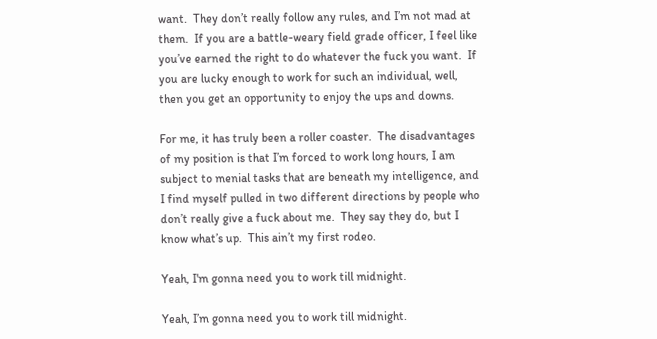want.  They don’t really follow any rules, and I’m not mad at them.  If you are a battle-weary field grade officer, I feel like you’ve earned the right to do whatever the fuck you want.  If you are lucky enough to work for such an individual, well, then you get an opportunity to enjoy the ups and downs.

For me, it has truly been a roller coaster.  The disadvantages of my position is that I’m forced to work long hours, I am subject to menial tasks that are beneath my intelligence, and I find myself pulled in two different directions by people who don’t really give a fuck about me.  They say they do, but I know what’s up.  This ain’t my first rodeo.

Yeah, I'm gonna need you to work till midnight.

Yeah, I’m gonna need you to work till midnight.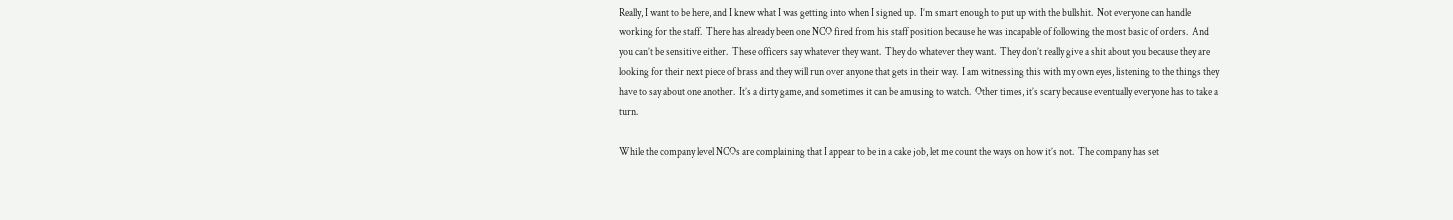Really, I want to be here, and I knew what I was getting into when I signed up.  I’m smart enough to put up with the bullshit.  Not everyone can handle working for the staff.  There has already been one NCO fired from his staff position because he was incapable of following the most basic of orders.  And you can’t be sensitive either.  These officers say whatever they want.  They do whatever they want.  They don’t really give a shit about you because they are looking for their next piece of brass and they will run over anyone that gets in their way.  I am witnessing this with my own eyes, listening to the things they have to say about one another.  It’s a dirty game, and sometimes it can be amusing to watch.  Other times, it’s scary because eventually everyone has to take a turn.

While the company level NCOs are complaining that I appear to be in a cake job, let me count the ways on how it’s not.  The company has set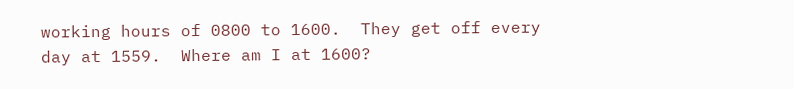working hours of 0800 to 1600.  They get off every day at 1559.  Where am I at 1600?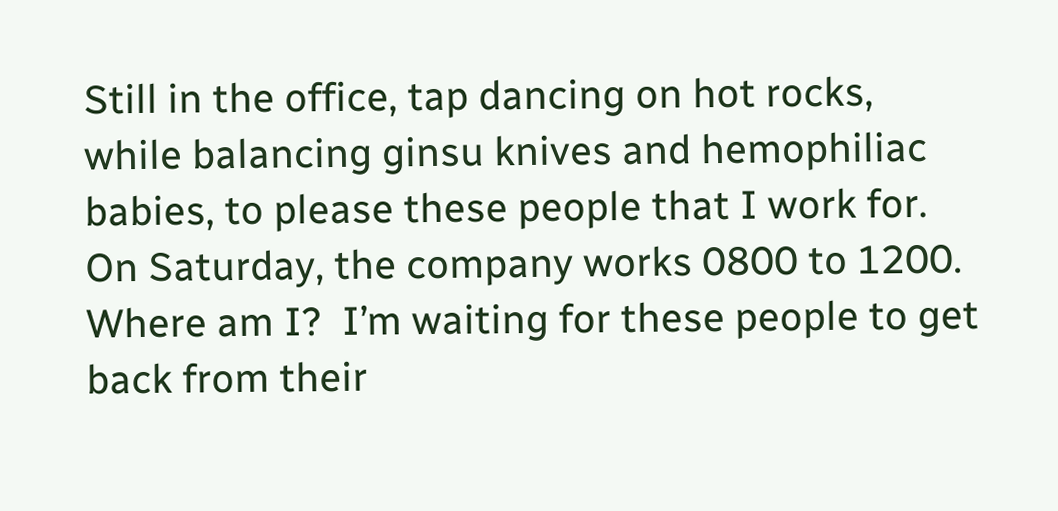Still in the office, tap dancing on hot rocks, while balancing ginsu knives and hemophiliac babies, to please these people that I work for.  On Saturday, the company works 0800 to 1200.  Where am I?  I’m waiting for these people to get back from their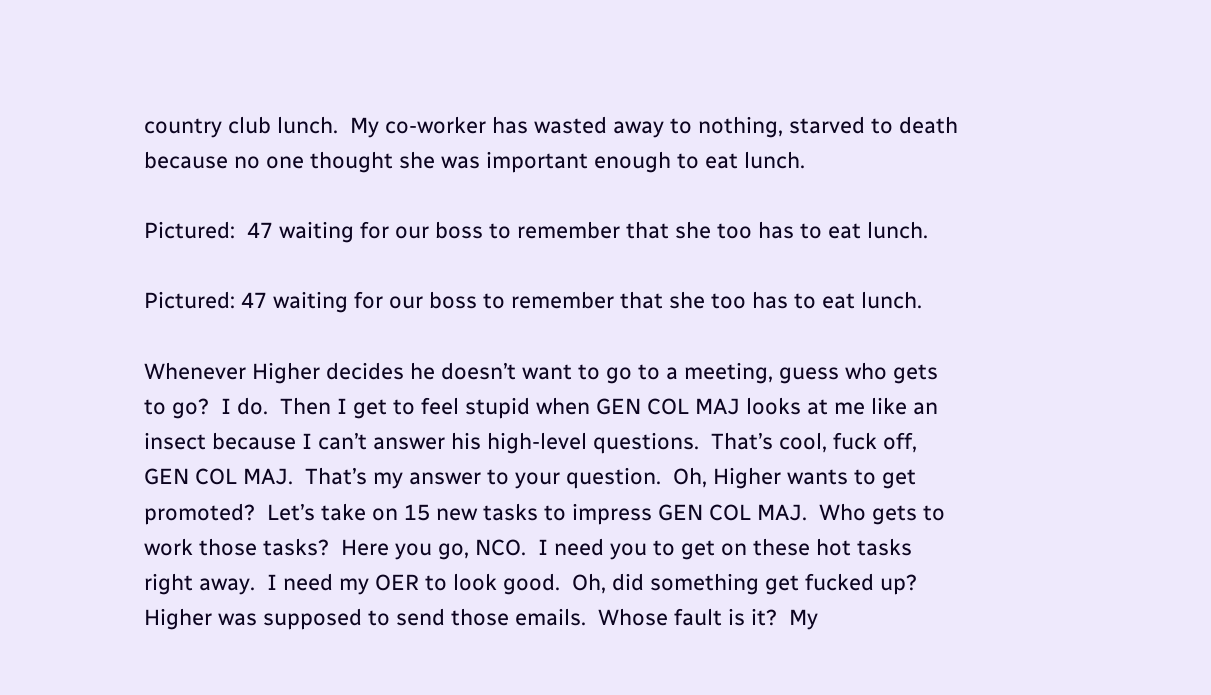country club lunch.  My co-worker has wasted away to nothing, starved to death because no one thought she was important enough to eat lunch.

Pictured:  47 waiting for our boss to remember that she too has to eat lunch.

Pictured: 47 waiting for our boss to remember that she too has to eat lunch.

Whenever Higher decides he doesn’t want to go to a meeting, guess who gets to go?  I do.  Then I get to feel stupid when GEN COL MAJ looks at me like an insect because I can’t answer his high-level questions.  That’s cool, fuck off, GEN COL MAJ.  That’s my answer to your question.  Oh, Higher wants to get promoted?  Let’s take on 15 new tasks to impress GEN COL MAJ.  Who gets to work those tasks?  Here you go, NCO.  I need you to get on these hot tasks right away.  I need my OER to look good.  Oh, did something get fucked up?  Higher was supposed to send those emails.  Whose fault is it?  My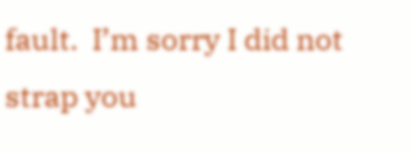fault.  I’m sorry I did not strap you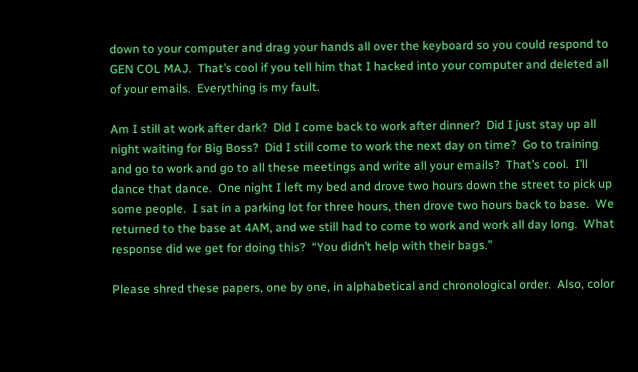down to your computer and drag your hands all over the keyboard so you could respond to GEN COL MAJ.  That’s cool if you tell him that I hacked into your computer and deleted all of your emails.  Everything is my fault.

Am I still at work after dark?  Did I come back to work after dinner?  Did I just stay up all night waiting for Big Boss?  Did I still come to work the next day on time?  Go to training and go to work and go to all these meetings and write all your emails?  That’s cool.  I’ll dance that dance.  One night I left my bed and drove two hours down the street to pick up some people.  I sat in a parking lot for three hours, then drove two hours back to base.  We returned to the base at 4AM, and we still had to come to work and work all day long.  What response did we get for doing this?  “You didn’t help with their bags.”

Please shred these papers, one by one, in alphabetical and chronological order.  Also, color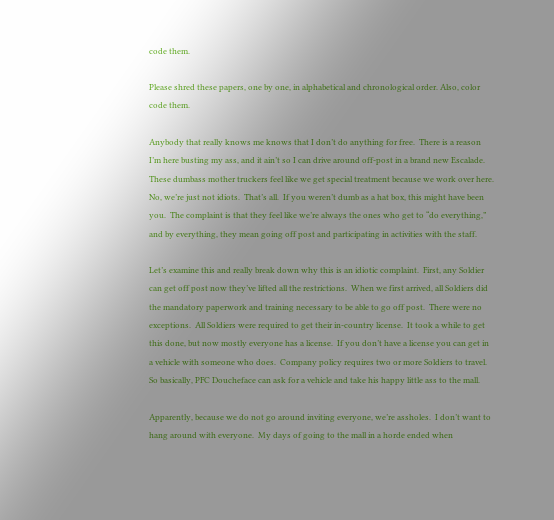code them.

Please shred these papers, one by one, in alphabetical and chronological order. Also, color code them.

Anybody that really knows me knows that I don’t do anything for free.  There is a reason I’m here busting my ass, and it ain’t so I can drive around off-post in a brand new Escalade.  These dumbass mother truckers feel like we get special treatment because we work over here.  No, we’re just not idiots.  That’s all.  If you weren’t dumb as a hat box, this might have been you.  The complaint is that they feel like we’re always the ones who get to “do everything,” and by everything, they mean going off post and participating in activities with the staff.

Let’s examine this and really break down why this is an idiotic complaint.  First, any Soldier can get off post now they’ve lifted all the restrictions.  When we first arrived, all Soldiers did the mandatory paperwork and training necessary to be able to go off post.  There were no exceptions.  All Soldiers were required to get their in-country license.  It took a while to get this done, but now mostly everyone has a license.  If you don’t have a license you can get in a vehicle with someone who does.  Company policy requires two or more Soldiers to travel.  So basically, PFC Doucheface can ask for a vehicle and take his happy little ass to the mall.

Apparently, because we do not go around inviting everyone, we’re assholes.  I don’t want to hang around with everyone.  My days of going to the mall in a horde ended when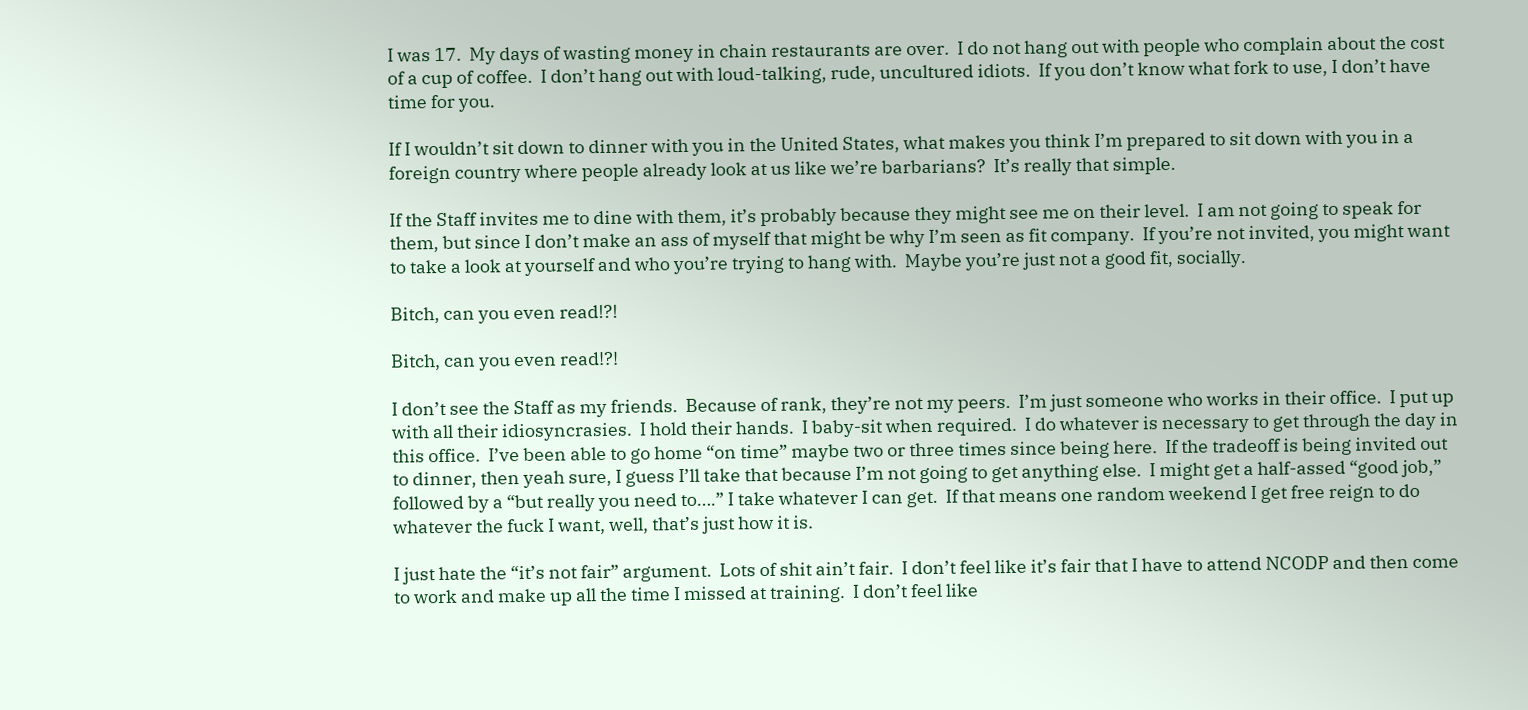I was 17.  My days of wasting money in chain restaurants are over.  I do not hang out with people who complain about the cost of a cup of coffee.  I don’t hang out with loud-talking, rude, uncultured idiots.  If you don’t know what fork to use, I don’t have time for you.

If I wouldn’t sit down to dinner with you in the United States, what makes you think I’m prepared to sit down with you in a foreign country where people already look at us like we’re barbarians?  It’s really that simple.

If the Staff invites me to dine with them, it’s probably because they might see me on their level.  I am not going to speak for them, but since I don’t make an ass of myself that might be why I’m seen as fit company.  If you’re not invited, you might want to take a look at yourself and who you’re trying to hang with.  Maybe you’re just not a good fit, socially.

Bitch, can you even read!?!

Bitch, can you even read!?!

I don’t see the Staff as my friends.  Because of rank, they’re not my peers.  I’m just someone who works in their office.  I put up with all their idiosyncrasies.  I hold their hands.  I baby-sit when required.  I do whatever is necessary to get through the day in this office.  I’ve been able to go home “on time” maybe two or three times since being here.  If the tradeoff is being invited out to dinner, then yeah sure, I guess I’ll take that because I’m not going to get anything else.  I might get a half-assed “good job,” followed by a “but really you need to….” I take whatever I can get.  If that means one random weekend I get free reign to do whatever the fuck I want, well, that’s just how it is.

I just hate the “it’s not fair” argument.  Lots of shit ain’t fair.  I don’t feel like it’s fair that I have to attend NCODP and then come to work and make up all the time I missed at training.  I don’t feel like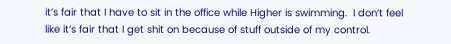it’s fair that I have to sit in the office while Higher is swimming.  I don’t feel like it’s fair that I get shit on because of stuff outside of my control.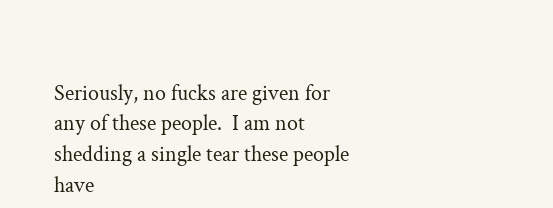Seriously, no fucks are given for any of these people.  I am not shedding a single tear these people have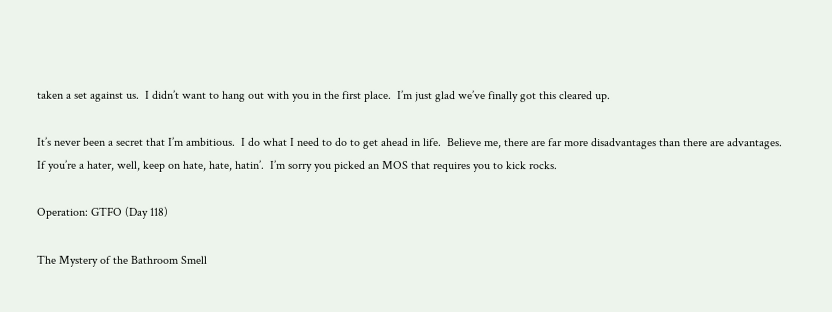taken a set against us.  I didn’t want to hang out with you in the first place.  I’m just glad we’ve finally got this cleared up.

It’s never been a secret that I’m ambitious.  I do what I need to do to get ahead in life.  Believe me, there are far more disadvantages than there are advantages.  If you’re a hater, well, keep on hate, hate, hatin’.  I’m sorry you picked an MOS that requires you to kick rocks.

Operation: GTFO (Day 118)

The Mystery of the Bathroom Smell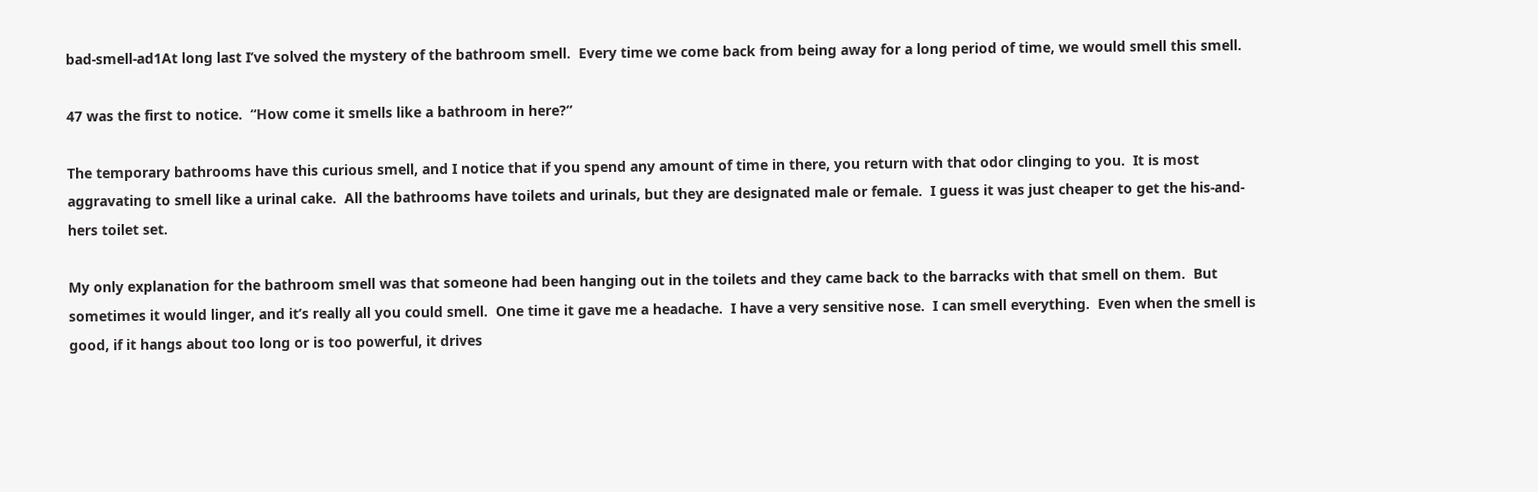bad-smell-ad1At long last I’ve solved the mystery of the bathroom smell.  Every time we come back from being away for a long period of time, we would smell this smell.

47 was the first to notice.  “How come it smells like a bathroom in here?”

The temporary bathrooms have this curious smell, and I notice that if you spend any amount of time in there, you return with that odor clinging to you.  It is most aggravating to smell like a urinal cake.  All the bathrooms have toilets and urinals, but they are designated male or female.  I guess it was just cheaper to get the his-and-hers toilet set.

My only explanation for the bathroom smell was that someone had been hanging out in the toilets and they came back to the barracks with that smell on them.  But sometimes it would linger, and it’s really all you could smell.  One time it gave me a headache.  I have a very sensitive nose.  I can smell everything.  Even when the smell is good, if it hangs about too long or is too powerful, it drives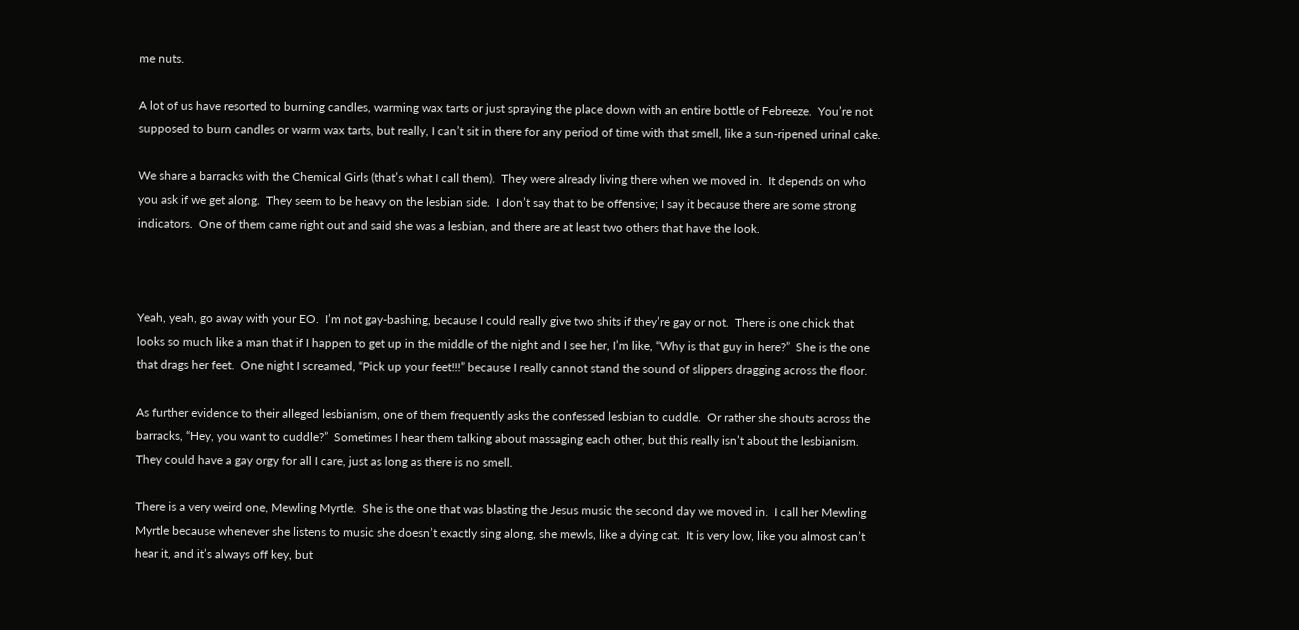me nuts.

A lot of us have resorted to burning candles, warming wax tarts or just spraying the place down with an entire bottle of Febreeze.  You’re not supposed to burn candles or warm wax tarts, but really, I can’t sit in there for any period of time with that smell, like a sun-ripened urinal cake.

We share a barracks with the Chemical Girls (that’s what I call them).  They were already living there when we moved in.  It depends on who you ask if we get along.  They seem to be heavy on the lesbian side.  I don’t say that to be offensive; I say it because there are some strong indicators.  One of them came right out and said she was a lesbian, and there are at least two others that have the look.



Yeah, yeah, go away with your EO.  I’m not gay-bashing, because I could really give two shits if they’re gay or not.  There is one chick that looks so much like a man that if I happen to get up in the middle of the night and I see her, I’m like, “Why is that guy in here?”  She is the one that drags her feet.  One night I screamed, “Pick up your feet!!!” because I really cannot stand the sound of slippers dragging across the floor.

As further evidence to their alleged lesbianism, one of them frequently asks the confessed lesbian to cuddle.  Or rather she shouts across the barracks, “Hey, you want to cuddle?”  Sometimes I hear them talking about massaging each other, but this really isn’t about the lesbianism.  They could have a gay orgy for all I care, just as long as there is no smell.

There is a very weird one, Mewling Myrtle.  She is the one that was blasting the Jesus music the second day we moved in.  I call her Mewling Myrtle because whenever she listens to music she doesn’t exactly sing along, she mewls, like a dying cat.  It is very low, like you almost can’t hear it, and it’s always off key, but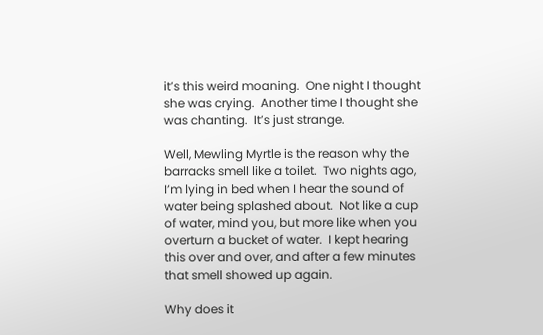it’s this weird moaning.  One night I thought she was crying.  Another time I thought she was chanting.  It’s just strange.

Well, Mewling Myrtle is the reason why the barracks smell like a toilet.  Two nights ago, I’m lying in bed when I hear the sound of water being splashed about.  Not like a cup of water, mind you, but more like when you overturn a bucket of water.  I kept hearing this over and over, and after a few minutes that smell showed up again.

Why does it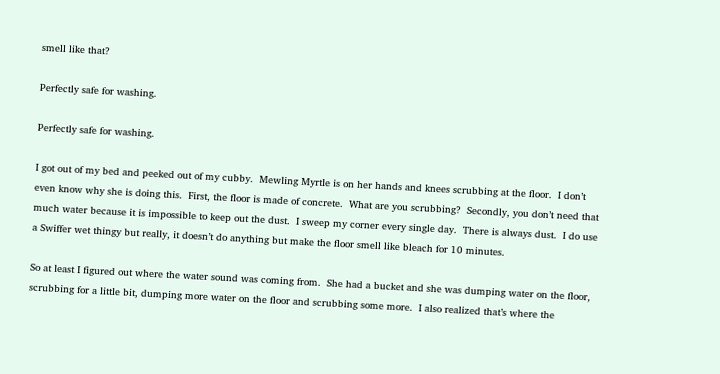smell like that?

Perfectly safe for washing.

Perfectly safe for washing.

I got out of my bed and peeked out of my cubby.  Mewling Myrtle is on her hands and knees scrubbing at the floor.  I don’t even know why she is doing this.  First, the floor is made of concrete.  What are you scrubbing?  Secondly, you don’t need that much water because it is impossible to keep out the dust.  I sweep my corner every single day.  There is always dust.  I do use a Swiffer wet thingy but really, it doesn’t do anything but make the floor smell like bleach for 10 minutes.

So at least I figured out where the water sound was coming from.  She had a bucket and she was dumping water on the floor, scrubbing for a little bit, dumping more water on the floor and scrubbing some more.  I also realized that’s where the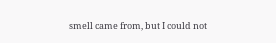smell came from, but I could not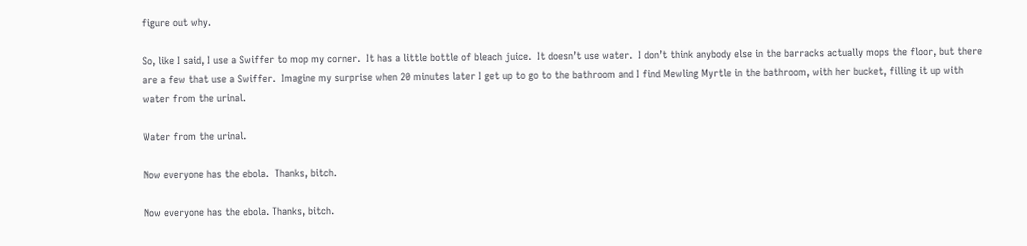figure out why.

So, like I said, I use a Swiffer to mop my corner.  It has a little bottle of bleach juice.  It doesn’t use water.  I don’t think anybody else in the barracks actually mops the floor, but there are a few that use a Swiffer.  Imagine my surprise when 20 minutes later I get up to go to the bathroom and I find Mewling Myrtle in the bathroom, with her bucket, filling it up with water from the urinal.

Water from the urinal.

Now everyone has the ebola.  Thanks, bitch.

Now everyone has the ebola. Thanks, bitch.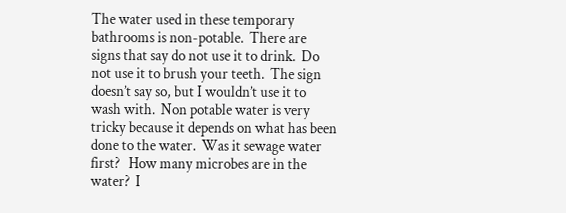The water used in these temporary bathrooms is non-potable.  There are signs that say do not use it to drink.  Do not use it to brush your teeth.  The sign doesn’t say so, but I wouldn’t use it to wash with.  Non potable water is very tricky because it depends on what has been done to the water.  Was it sewage water first?   How many microbes are in the water?  I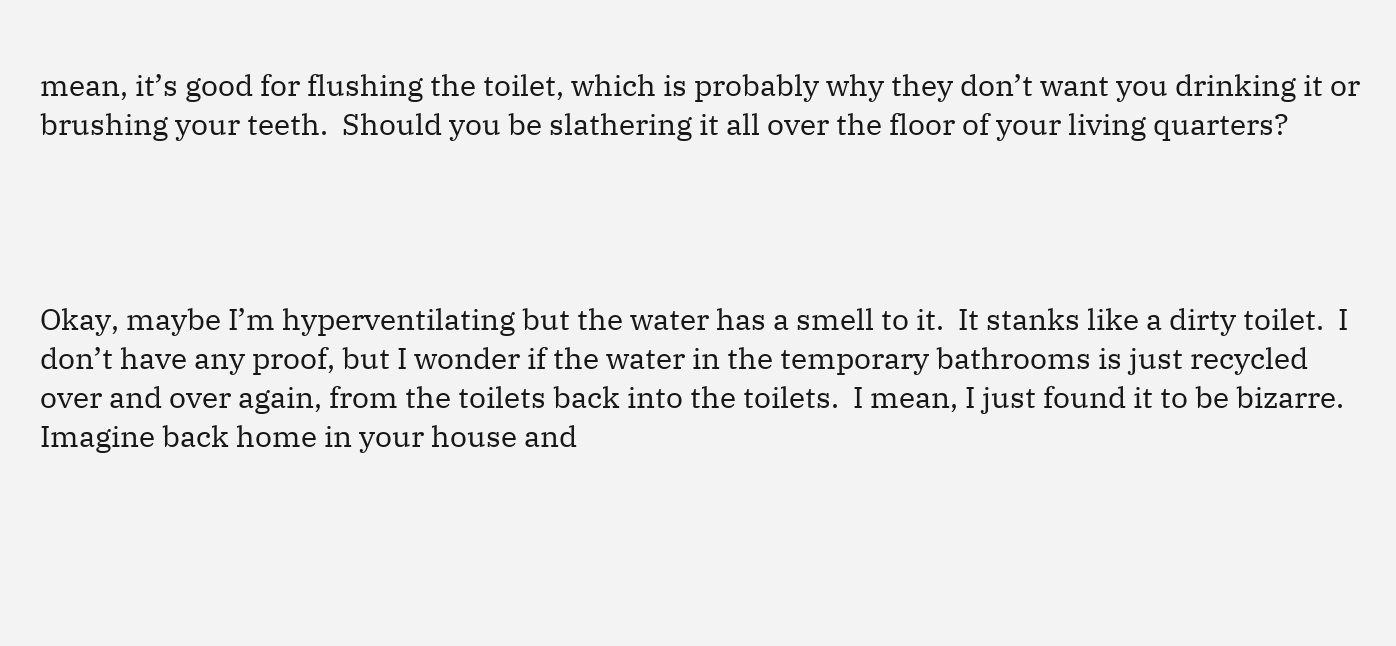mean, it’s good for flushing the toilet, which is probably why they don’t want you drinking it or brushing your teeth.  Should you be slathering it all over the floor of your living quarters?




Okay, maybe I’m hyperventilating but the water has a smell to it.  It stanks like a dirty toilet.  I don’t have any proof, but I wonder if the water in the temporary bathrooms is just recycled over and over again, from the toilets back into the toilets.  I mean, I just found it to be bizarre.  Imagine back home in your house and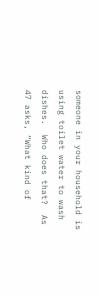someone in your household is using toilet water to wash dishes.  Who does that?  As 47 asks, “What kind of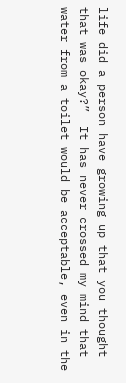life did a person have growing up that you thought that was okay?”  It has never crossed my mind that water from a toilet would be acceptable, even in the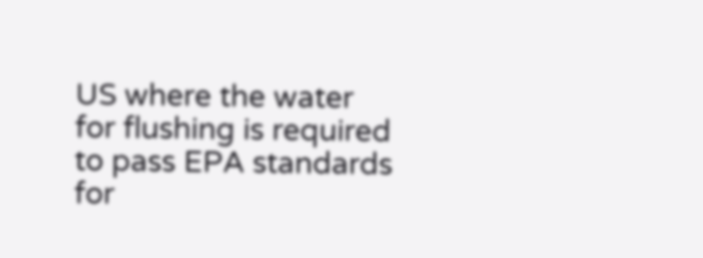US where the water for flushing is required to pass EPA standards for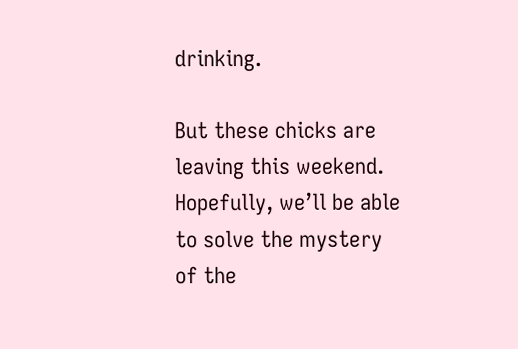drinking.

But these chicks are leaving this weekend.  Hopefully, we’ll be able to solve the mystery of the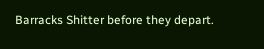Barracks Shitter before they depart.